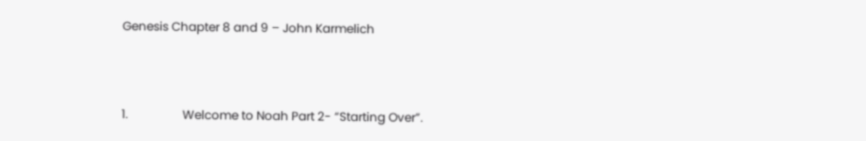Genesis Chapter 8 and 9 – John Karmelich



1.                  Welcome to Noah Part 2- “Starting Over”.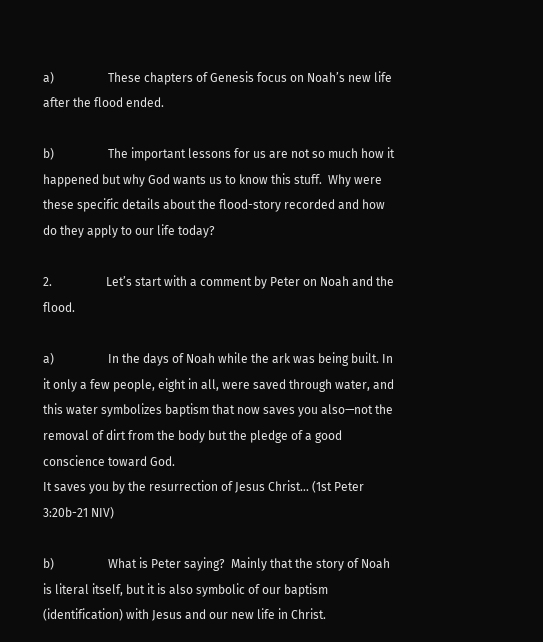a)                  These chapters of Genesis focus on Noah’s new life after the flood ended.

b)                  The important lessons for us are not so much how it happened but why God wants us to know this stuff.  Why were these specific details about the flood-story recorded and how do they apply to our life today?

2.                  Let’s start with a comment by Peter on Noah and the flood.

a)                  In the days of Noah while the ark was being built. In it only a few people, eight in all, were saved through water, and this water symbolizes baptism that now saves you also—not the removal of dirt from the body but the pledge of a good conscience toward God.
It saves you by the resurrection of Jesus Christ… (1st Peter 3:20b-21 NIV)

b)                  What is Peter saying?  Mainly that the story of Noah is literal itself, but it is also symbolic of our baptism (identification) with Jesus and our new life in Christ.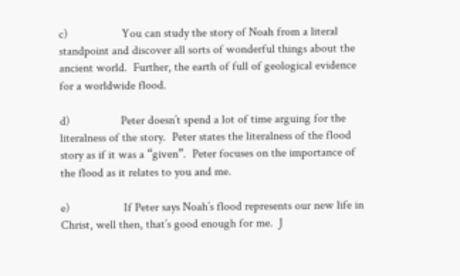c)                  You can study the story of Noah from a literal standpoint and discover all sorts of wonderful things about the ancient world.  Further, the earth of full of geological evidence for a worldwide flood.

d)                 Peter doesn’t spend a lot of time arguing for the literalness of the story.  Peter states the literalness of the flood story as if it was a “given”.  Peter focuses on the importance of the flood as it relates to you and me.

e)                  If Peter says Noah’s flood represents our new life in Christ, well then, that’s good enough for me.  J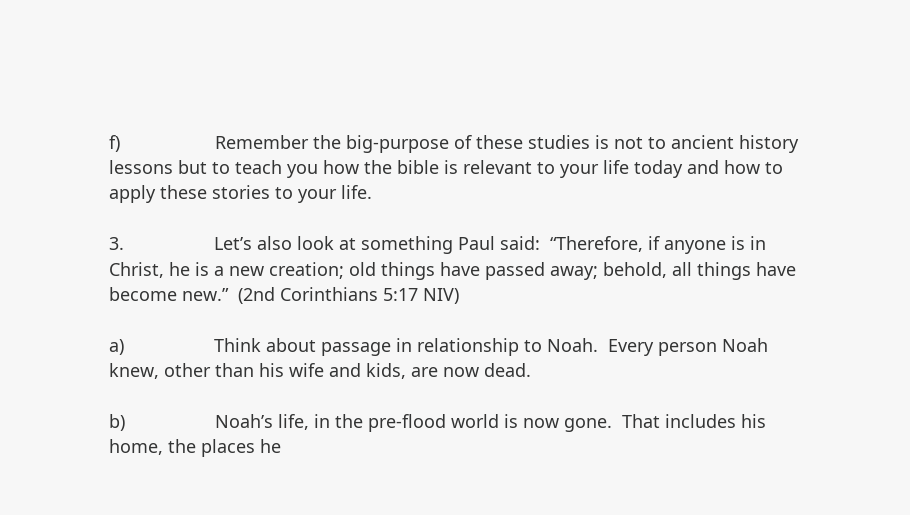f)                   Remember the big-purpose of these studies is not to ancient history lessons but to teach you how the bible is relevant to your life today and how to apply these stories to your life.

3.                  Let’s also look at something Paul said:  “Therefore, if anyone is in Christ, he is a new creation; old things have passed away; behold, all things have become new.”  (2nd Corinthians 5:17 NIV)

a)                  Think about passage in relationship to Noah.  Every person Noah knew, other than his wife and kids, are now dead.

b)                  Noah’s life, in the pre-flood world is now gone.  That includes his home, the places he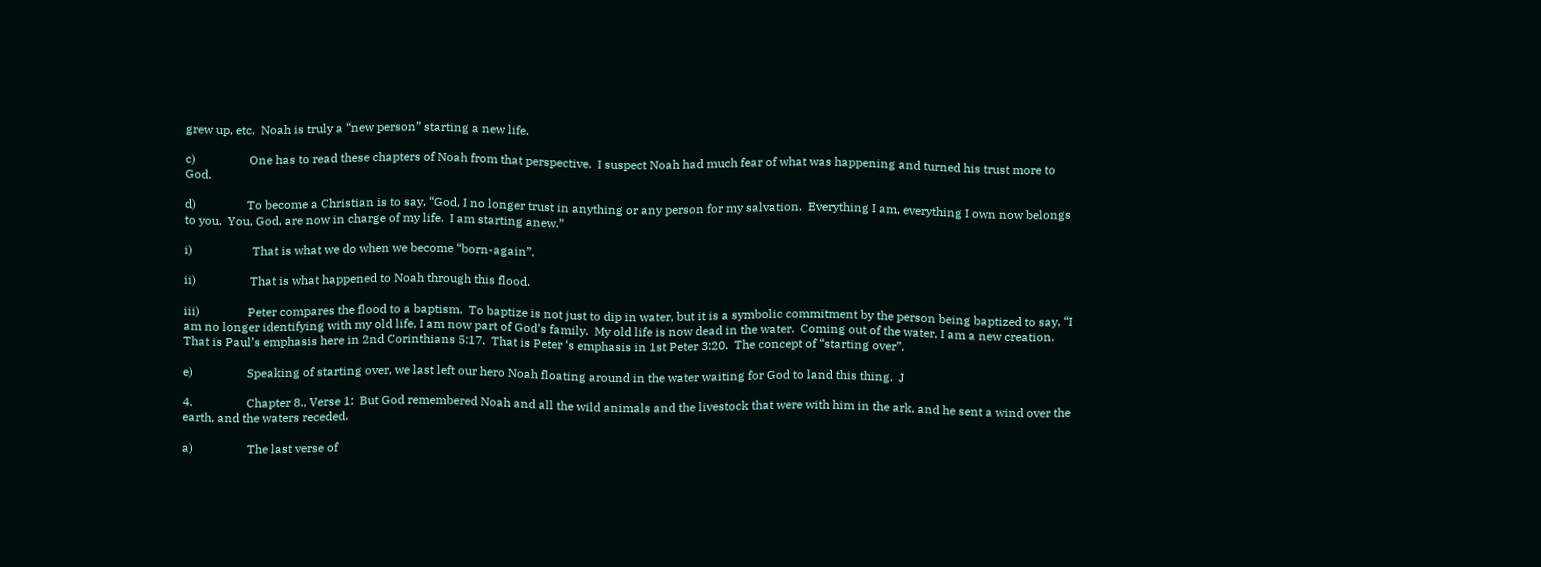grew up, etc.  Noah is truly a “new person” starting a new life.

c)                  One has to read these chapters of Noah from that perspective.  I suspect Noah had much fear of what was happening and turned his trust more to God.

d)                 To become a Christian is to say, “God, I no longer trust in anything or any person for my salvation.  Everything I am, everything I own now belongs to you.  You, God, are now in charge of my life.  I am starting anew.”

i)                    That is what we do when we become “born-again”.

ii)                  That is what happened to Noah through this flood.

iii)                Peter compares the flood to a baptism.  To baptize is not just to dip in water, but it is a symbolic commitment by the person being baptized to say, “I am no longer identifying with my old life, I am now part of God’s family.  My old life is now dead in the water.  Coming out of the water, I am a new creation.  That is Paul’s emphasis here in 2nd Corinthians 5:17.  That is Peter ‘s emphasis in 1st Peter 3:20.  The concept of “starting over”.

e)                  Speaking of starting over, we last left our hero Noah floating around in the water waiting for God to land this thing.  J

4.                  Chapter 8., Verse 1:  But God remembered Noah and all the wild animals and the livestock that were with him in the ark, and he sent a wind over the earth, and the waters receded.

a)                  The last verse of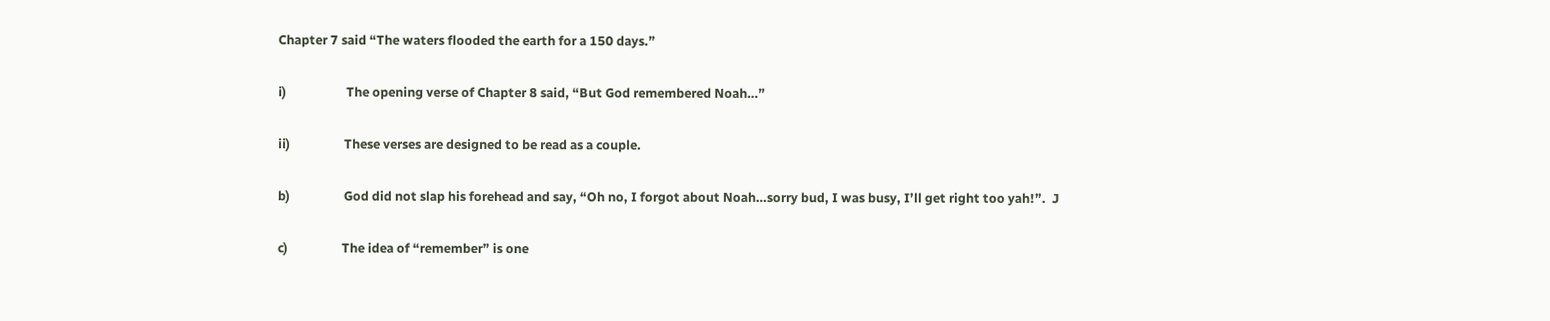Chapter 7 said “The waters flooded the earth for a 150 days.”

i)                    The opening verse of Chapter 8 said, “But God remembered Noah…”

ii)                  These verses are designed to be read as a couple.

b)                  God did not slap his forehead and say, “Oh no, I forgot about Noah…sorry bud, I was busy, I’ll get right too yah!”.  J

c)                  The idea of “remember” is one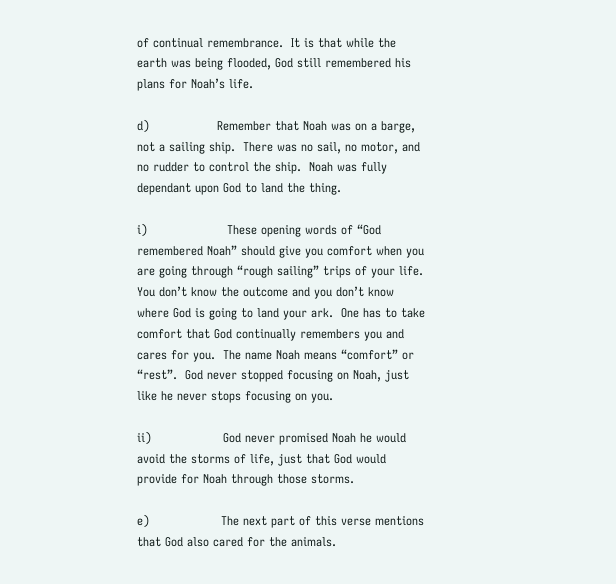of continual remembrance.  It is that while the earth was being flooded, God still remembered his plans for Noah’s life.

d)                 Remember that Noah was on a barge, not a sailing ship.  There was no sail, no motor, and no rudder to control the ship.  Noah was fully dependant upon God to land the thing.

i)                    These opening words of “God remembered Noah” should give you comfort when you are going through “rough sailing” trips of your life.  You don’t know the outcome and you don’t know where God is going to land your ark.  One has to take comfort that God continually remembers you and cares for you.  The name Noah means “comfort” or “rest”.  God never stopped focusing on Noah, just like he never stops focusing on you.

ii)                  God never promised Noah he would avoid the storms of life, just that God would provide for Noah through those storms.

e)                  The next part of this verse mentions that God also cared for the animals.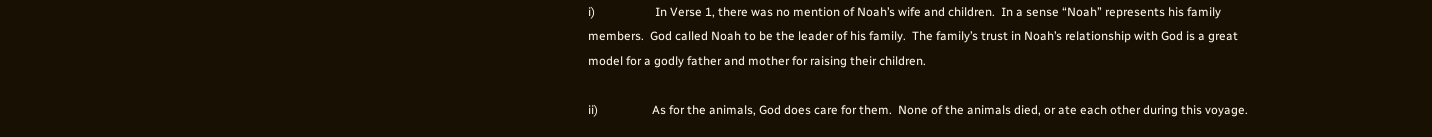i)                    In Verse 1, there was no mention of Noah’s wife and children.  In a sense “Noah” represents his family members.  God called Noah to be the leader of his family.  The family’s trust in Noah’s relationship with God is a great model for a godly father and mother for raising their children.

ii)                  As for the animals, God does care for them.  None of the animals died, or ate each other during this voyage.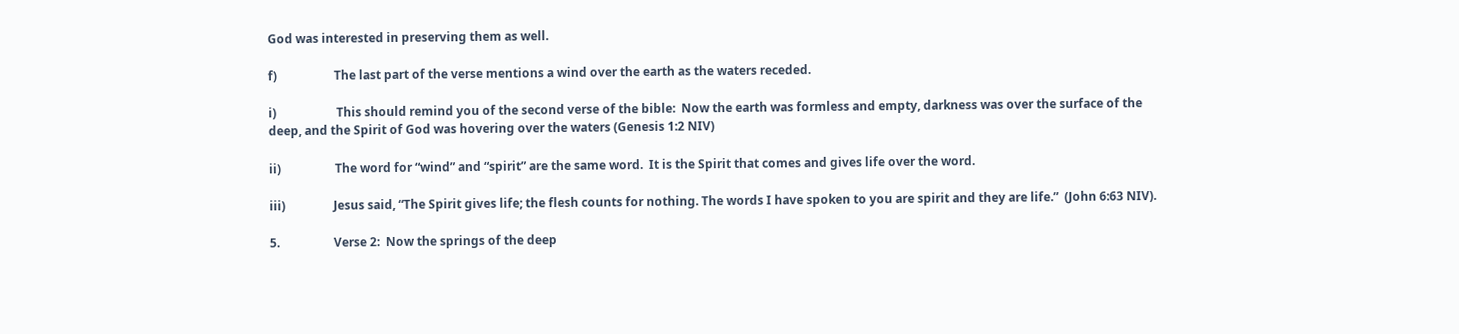God was interested in preserving them as well.

f)                   The last part of the verse mentions a wind over the earth as the waters receded.

i)                    This should remind you of the second verse of the bible:  Now the earth was formless and empty, darkness was over the surface of the deep, and the Spirit of God was hovering over the waters (Genesis 1:2 NIV)

ii)                  The word for “wind” and “spirit” are the same word.  It is the Spirit that comes and gives life over the word.

iii)                Jesus said, “The Spirit gives life; the flesh counts for nothing. The words I have spoken to you are spirit and they are life.”  (John 6:63 NIV).

5.                  Verse 2:  Now the springs of the deep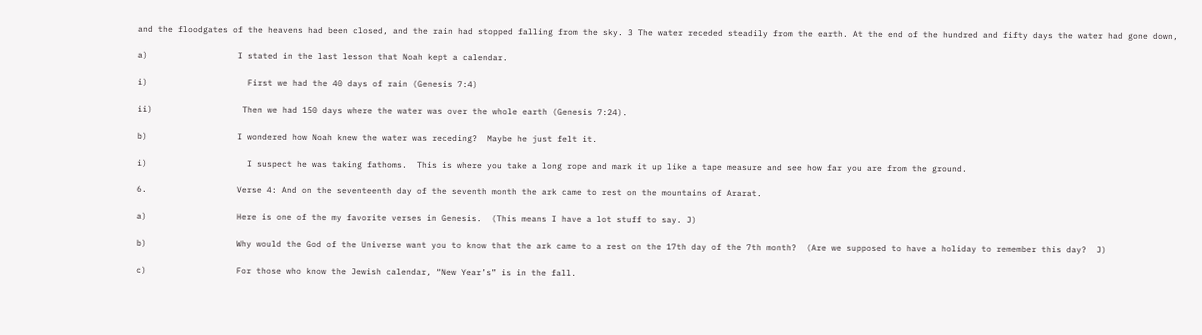and the floodgates of the heavens had been closed, and the rain had stopped falling from the sky. 3 The water receded steadily from the earth. At the end of the hundred and fifty days the water had gone down,

a)                  I stated in the last lesson that Noah kept a calendar.

i)                    First we had the 40 days of rain (Genesis 7:4)

ii)                  Then we had 150 days where the water was over the whole earth (Genesis 7:24).

b)                  I wondered how Noah knew the water was receding?  Maybe he just felt it.

i)                    I suspect he was taking fathoms.  This is where you take a long rope and mark it up like a tape measure and see how far you are from the ground.

6.                  Verse 4: And on the seventeenth day of the seventh month the ark came to rest on the mountains of Ararat.

a)                  Here is one of the my favorite verses in Genesis.  (This means I have a lot stuff to say. J)

b)                  Why would the God of the Universe want you to know that the ark came to a rest on the 17th day of the 7th month?  (Are we supposed to have a holiday to remember this day?  J)

c)                  For those who know the Jewish calendar, “New Year’s” is in the fall.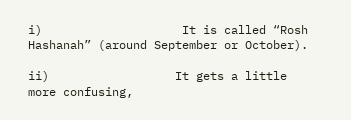i)                    It is called “Rosh Hashanah” (around September or October).

ii)                  It gets a little more confusing,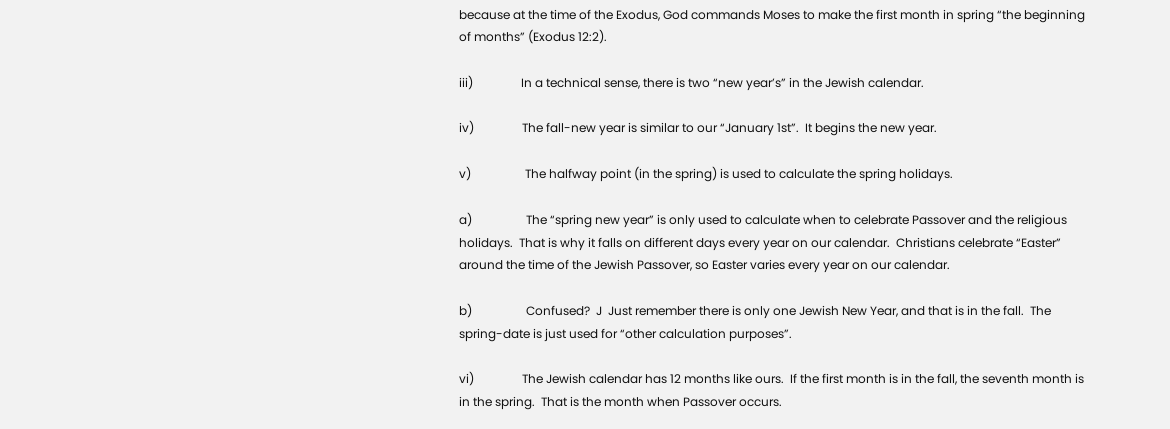because at the time of the Exodus, God commands Moses to make the first month in spring “the beginning of months” (Exodus 12:2).

iii)                In a technical sense, there is two “new year’s” in the Jewish calendar.

iv)                The fall-new year is similar to our “January 1st”.  It begins the new year.

v)                  The halfway point (in the spring) is used to calculate the spring holidays.

a)                  The “spring new year” is only used to calculate when to celebrate Passover and the religious holidays.  That is why it falls on different days every year on our calendar.  Christians celebrate “Easter” around the time of the Jewish Passover, so Easter varies every year on our calendar.

b)                  Confused?  J  Just remember there is only one Jewish New Year, and that is in the fall.  The spring-date is just used for “other calculation purposes”.

vi)                The Jewish calendar has 12 months like ours.  If the first month is in the fall, the seventh month is in the spring.  That is the month when Passover occurs.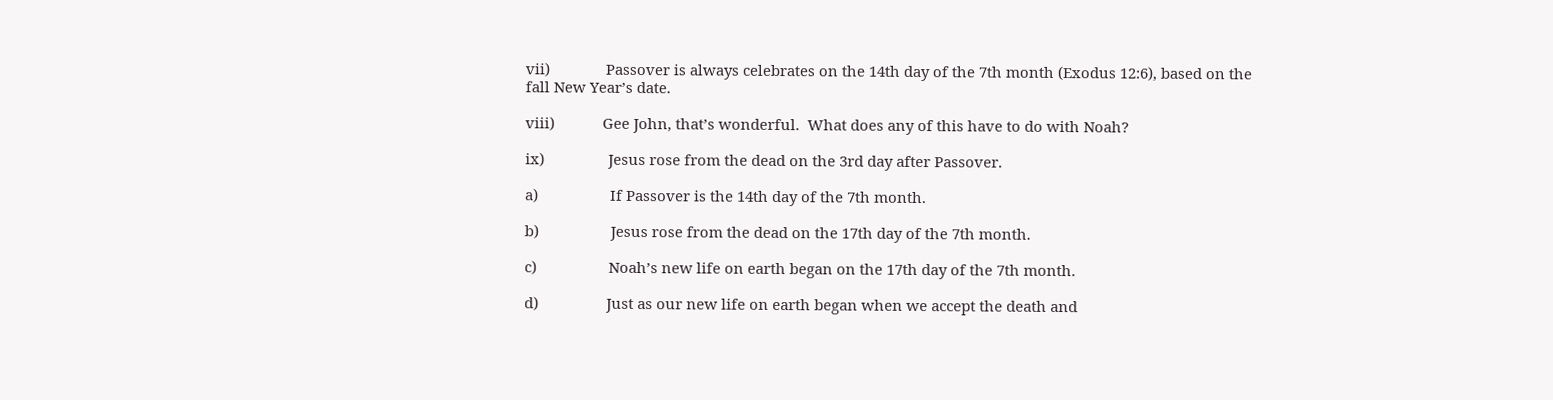vii)              Passover is always celebrates on the 14th day of the 7th month (Exodus 12:6), based on the fall New Year’s date.

viii)            Gee John, that’s wonderful.  What does any of this have to do with Noah?

ix)                Jesus rose from the dead on the 3rd day after Passover.

a)                  If Passover is the 14th day of the 7th month.

b)                  Jesus rose from the dead on the 17th day of the 7th month.

c)                  Noah’s new life on earth began on the 17th day of the 7th month.

d)                 Just as our new life on earth began when we accept the death and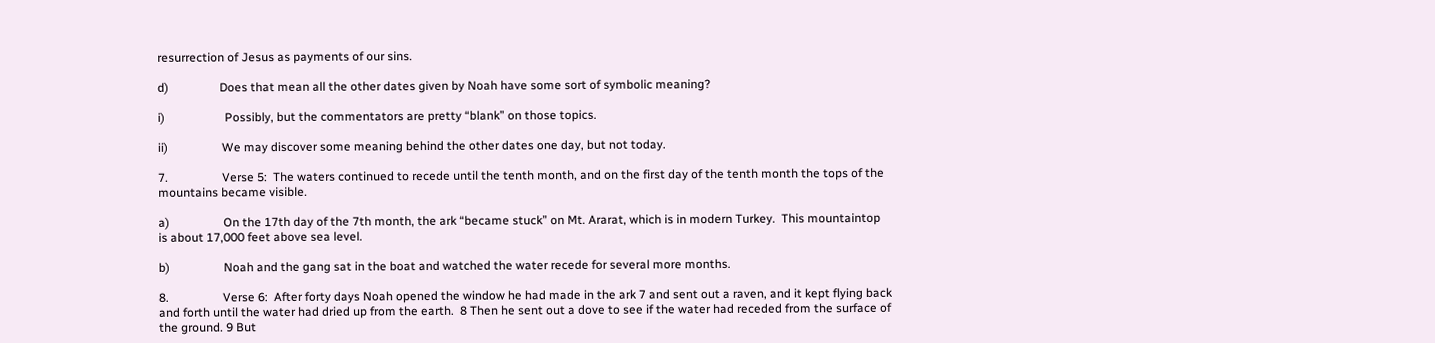resurrection of Jesus as payments of our sins.

d)                 Does that mean all the other dates given by Noah have some sort of symbolic meaning?

i)                    Possibly, but the commentators are pretty “blank” on those topics.

ii)                  We may discover some meaning behind the other dates one day, but not today.

7.                  Verse 5:  The waters continued to recede until the tenth month, and on the first day of the tenth month the tops of the mountains became visible.

a)                  On the 17th day of the 7th month, the ark “became stuck” on Mt. Ararat, which is in modern Turkey.  This mountaintop is about 17,000 feet above sea level.

b)                  Noah and the gang sat in the boat and watched the water recede for several more months.

8.                  Verse 6:  After forty days Noah opened the window he had made in the ark 7 and sent out a raven, and it kept flying back and forth until the water had dried up from the earth.  8 Then he sent out a dove to see if the water had receded from the surface of the ground. 9 But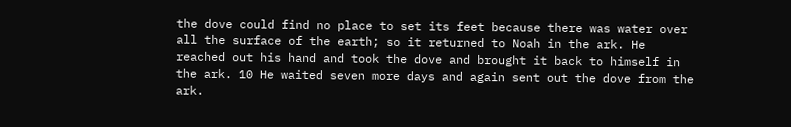the dove could find no place to set its feet because there was water over all the surface of the earth; so it returned to Noah in the ark. He reached out his hand and took the dove and brought it back to himself in the ark. 10 He waited seven more days and again sent out the dove from the ark.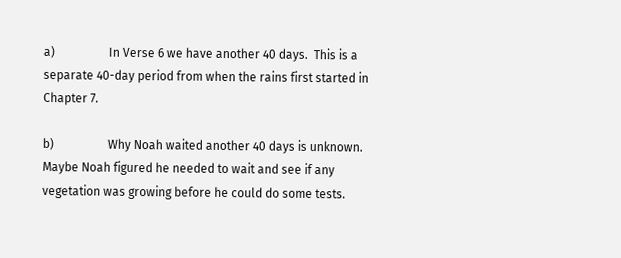a)                  In Verse 6 we have another 40 days.  This is a separate 40-day period from when the rains first started in Chapter 7.

b)                  Why Noah waited another 40 days is unknown.  Maybe Noah figured he needed to wait and see if any vegetation was growing before he could do some tests.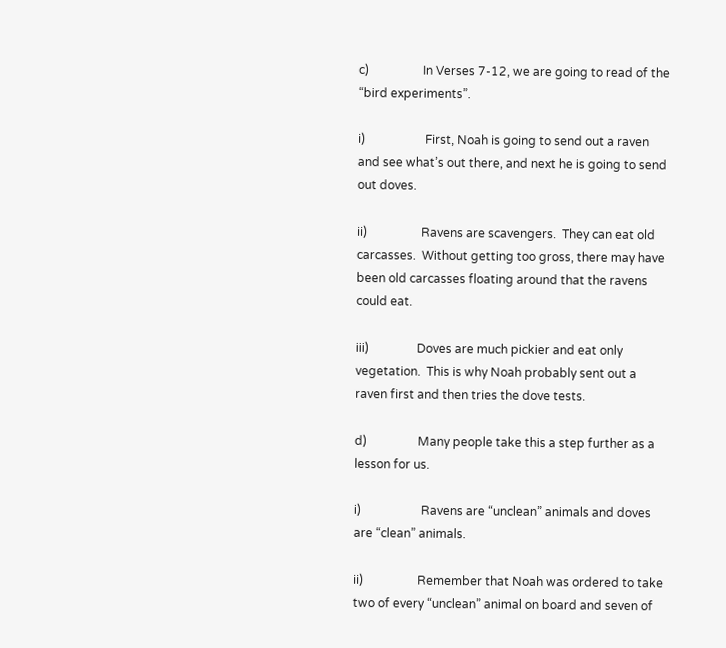c)                  In Verses 7-12, we are going to read of the “bird experiments”.

i)                    First, Noah is going to send out a raven and see what’s out there, and next he is going to send out doves.

ii)                  Ravens are scavengers.  They can eat old carcasses.  Without getting too gross, there may have been old carcasses floating around that the ravens could eat.

iii)                Doves are much pickier and eat only vegetation.  This is why Noah probably sent out a raven first and then tries the dove tests.

d)                 Many people take this a step further as a lesson for us.

i)                    Ravens are “unclean” animals and doves are “clean” animals.

ii)                  Remember that Noah was ordered to take two of every “unclean” animal on board and seven of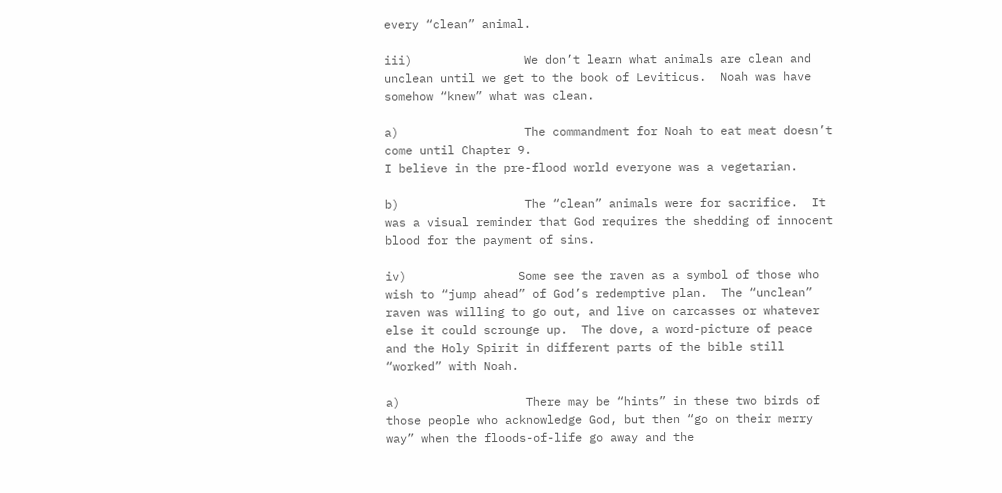every “clean” animal.

iii)                We don’t learn what animals are clean and unclean until we get to the book of Leviticus.  Noah was have somehow “knew” what was clean.

a)                  The commandment for Noah to eat meat doesn’t come until Chapter 9.
I believe in the pre-flood world everyone was a vegetarian.

b)                  The “clean” animals were for sacrifice.  It was a visual reminder that God requires the shedding of innocent blood for the payment of sins.

iv)                Some see the raven as a symbol of those who wish to “jump ahead” of God’s redemptive plan.  The “unclean” raven was willing to go out, and live on carcasses or whatever else it could scrounge up.  The dove, a word-picture of peace and the Holy Spirit in different parts of the bible still “worked” with Noah.

a)                  There may be “hints” in these two birds of those people who acknowledge God, but then “go on their merry way” when the floods-of-life go away and the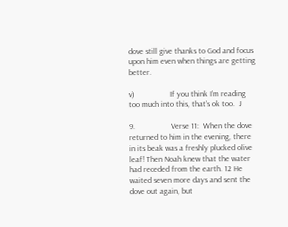dove still give thanks to God and focus upon him even when things are getting better.

v)                  If you think I’m reading too much into this, that’s ok too.  J

9.                  Verse 11:  When the dove returned to him in the evening, there in its beak was a freshly plucked olive leaf! Then Noah knew that the water had receded from the earth. 12 He waited seven more days and sent the dove out again, but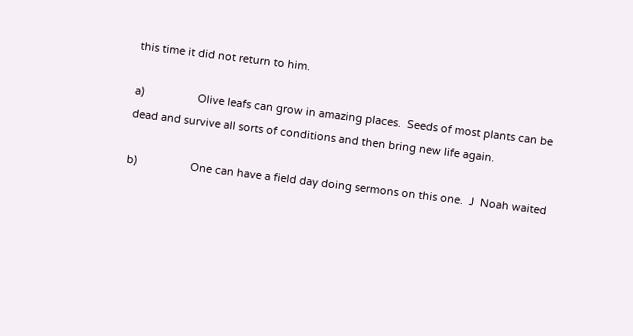this time it did not return to him.

a)                  Olive leafs can grow in amazing places.  Seeds of most plants can be dead and survive all sorts of conditions and then bring new life again.

b)                  One can have a field day doing sermons on this one.  J  Noah waited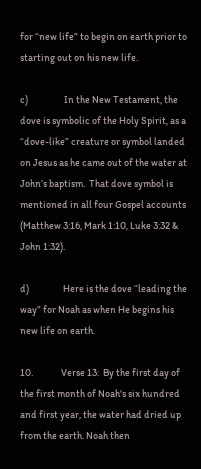for “new life” to begin on earth prior to starting out on his new life.

c)                  In the New Testament, the dove is symbolic of the Holy Spirit, as a “dove-like” creature or symbol landed on Jesus as he came out of the water at John’s baptism.  That dove symbol is mentioned in all four Gospel accounts (Matthew 3:16, Mark 1:10, Luke 3:32 & John 1:32).

d)                 Here is the dove “leading the way” for Noah as when He begins his new life on earth.

10.              Verse 13:  By the first day of the first month of Noah's six hundred and first year, the water had dried up from the earth. Noah then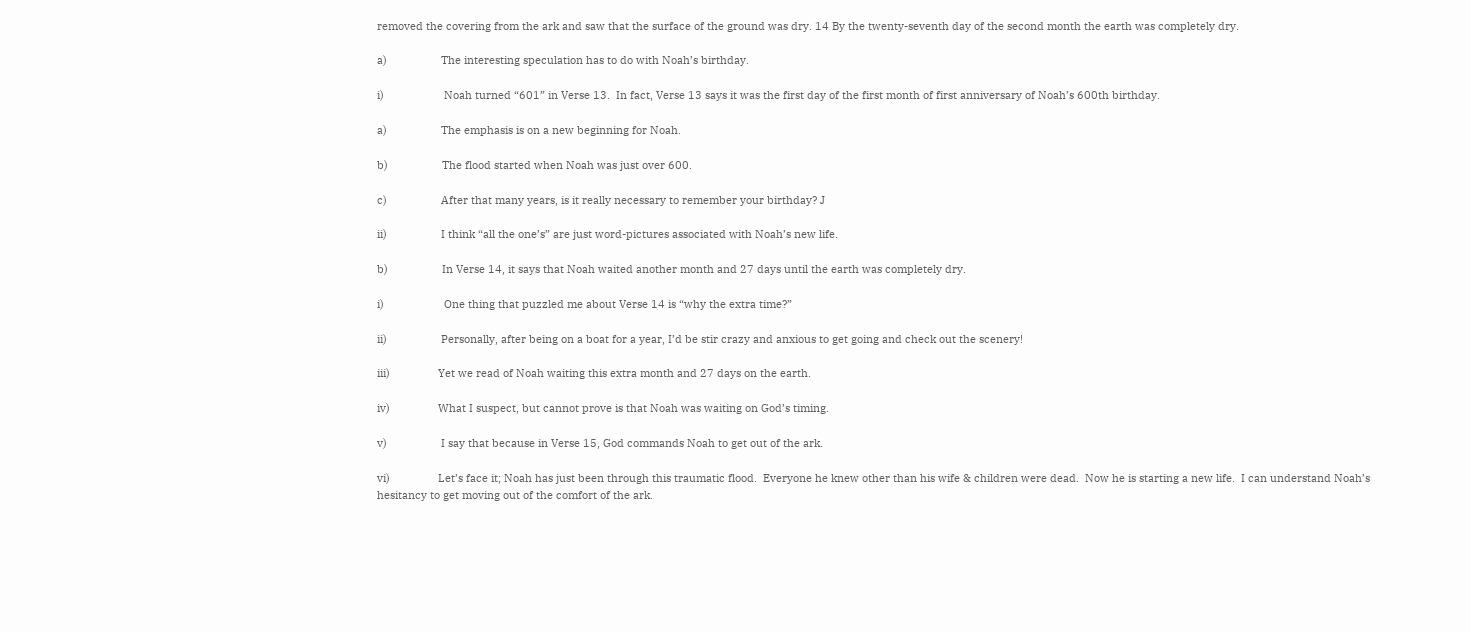removed the covering from the ark and saw that the surface of the ground was dry. 14 By the twenty-seventh day of the second month the earth was completely dry.

a)                  The interesting speculation has to do with Noah’s birthday.

i)                    Noah turned “601” in Verse 13.  In fact, Verse 13 says it was the first day of the first month of first anniversary of Noah’s 600th birthday.

a)                  The emphasis is on a new beginning for Noah.

b)                  The flood started when Noah was just over 600.

c)                  After that many years, is it really necessary to remember your birthday? J

ii)                  I think “all the one’s” are just word-pictures associated with Noah’s new life.

b)                  In Verse 14, it says that Noah waited another month and 27 days until the earth was completely dry.

i)                    One thing that puzzled me about Verse 14 is “why the extra time?”

ii)                  Personally, after being on a boat for a year, I’d be stir crazy and anxious to get going and check out the scenery!

iii)                Yet we read of Noah waiting this extra month and 27 days on the earth.

iv)                What I suspect, but cannot prove is that Noah was waiting on God’s timing.

v)                  I say that because in Verse 15, God commands Noah to get out of the ark.

vi)                Let’s face it; Noah has just been through this traumatic flood.  Everyone he knew other than his wife & children were dead.  Now he is starting a new life.  I can understand Noah’s hesitancy to get moving out of the comfort of the ark.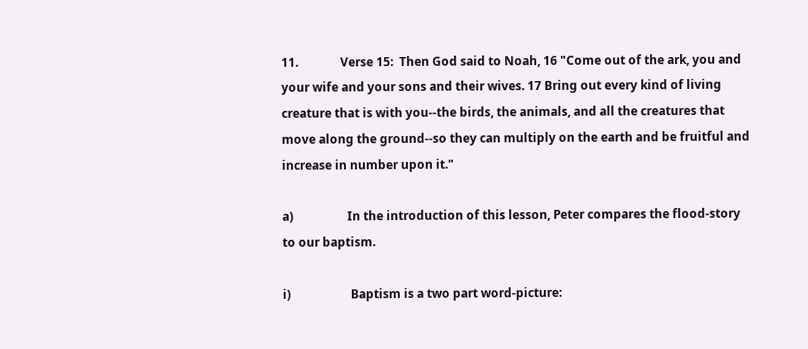11.              Verse 15:  Then God said to Noah, 16 "Come out of the ark, you and your wife and your sons and their wives. 17 Bring out every kind of living creature that is with you--the birds, the animals, and all the creatures that move along the ground--so they can multiply on the earth and be fruitful and increase in number upon it."

a)                  In the introduction of this lesson, Peter compares the flood-story to our baptism.

i)                    Baptism is a two part word-picture: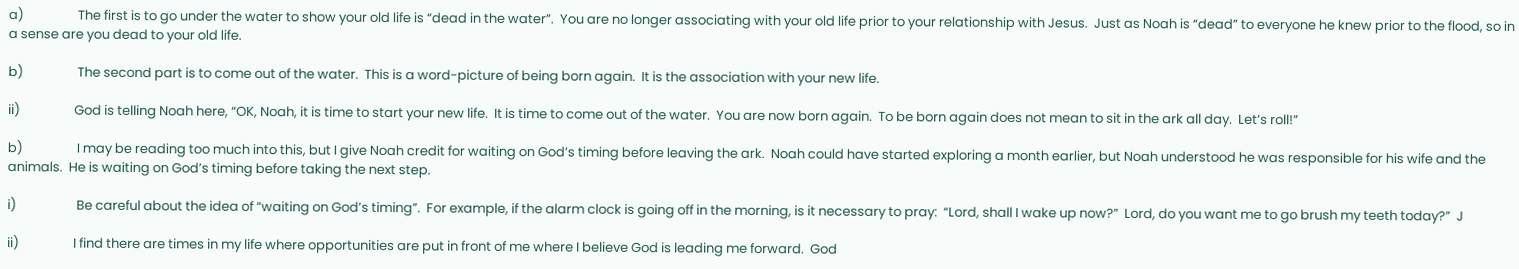a)                  The first is to go under the water to show your old life is “dead in the water”.  You are no longer associating with your old life prior to your relationship with Jesus.  Just as Noah is “dead” to everyone he knew prior to the flood, so in a sense are you dead to your old life.

b)                  The second part is to come out of the water.  This is a word-picture of being born again.  It is the association with your new life.

ii)                  God is telling Noah here, “OK, Noah, it is time to start your new life.  It is time to come out of the water.  You are now born again.  To be born again does not mean to sit in the ark all day.  Let’s roll!”

b)                  I may be reading too much into this, but I give Noah credit for waiting on God’s timing before leaving the ark.  Noah could have started exploring a month earlier, but Noah understood he was responsible for his wife and the animals.  He is waiting on God’s timing before taking the next step.

i)                    Be careful about the idea of “waiting on God’s timing”.  For example, if the alarm clock is going off in the morning, is it necessary to pray:  “Lord, shall I wake up now?”  Lord, do you want me to go brush my teeth today?”  J

ii)                  I find there are times in my life where opportunities are put in front of me where I believe God is leading me forward.  God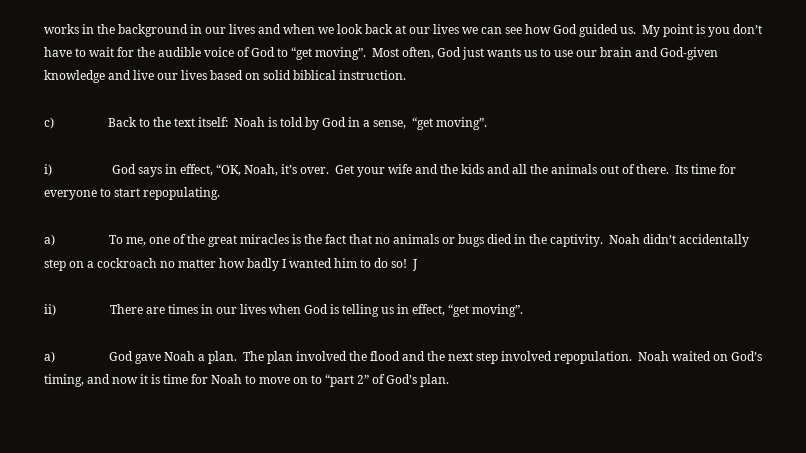works in the background in our lives and when we look back at our lives we can see how God guided us.  My point is you don’t have to wait for the audible voice of God to “get moving”.  Most often, God just wants us to use our brain and God-given knowledge and live our lives based on solid biblical instruction.

c)                  Back to the text itself:  Noah is told by God in a sense,  “get moving”.

i)                    God says in effect, “OK, Noah, it’s over.  Get your wife and the kids and all the animals out of there.  Its time for everyone to start repopulating.

a)                  To me, one of the great miracles is the fact that no animals or bugs died in the captivity.  Noah didn’t accidentally step on a cockroach no matter how badly I wanted him to do so!  J

ii)                  There are times in our lives when God is telling us in effect, “get moving”.

a)                  God gave Noah a plan.  The plan involved the flood and the next step involved repopulation.  Noah waited on God’s timing, and now it is time for Noah to move on to “part 2” of God’s plan.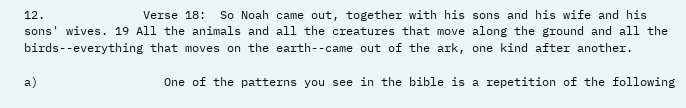12.              Verse 18:  So Noah came out, together with his sons and his wife and his sons' wives. 19 All the animals and all the creatures that move along the ground and all the birds--everything that moves on the earth--came out of the ark, one kind after another.

a)                  One of the patterns you see in the bible is a repetition of the following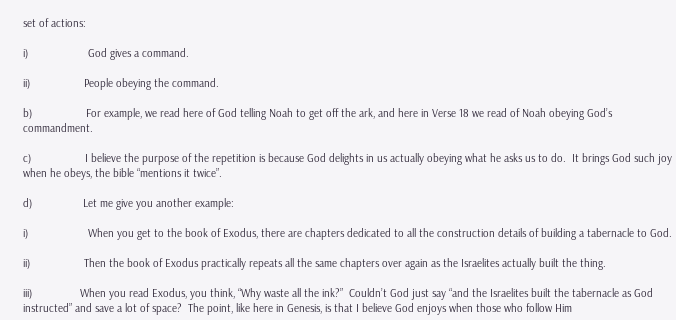set of actions:

i)                    God gives a command.

ii)                  People obeying the command.

b)                  For example, we read here of God telling Noah to get off the ark, and here in Verse 18 we read of Noah obeying God’s commandment.

c)                  I believe the purpose of the repetition is because God delights in us actually obeying what he asks us to do.  It brings God such joy when he obeys, the bible “mentions it twice”.

d)                 Let me give you another example:

i)                    When you get to the book of Exodus, there are chapters dedicated to all the construction details of building a tabernacle to God.

ii)                  Then the book of Exodus practically repeats all the same chapters over again as the Israelites actually built the thing.

iii)                When you read Exodus, you think, “Why waste all the ink?”  Couldn’t God just say “and the Israelites built the tabernacle as God instructed” and save a lot of space?  The point, like here in Genesis, is that I believe God enjoys when those who follow Him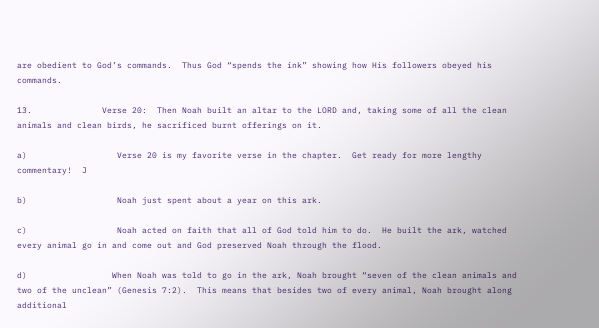are obedient to God’s commands.  Thus God “spends the ink” showing how His followers obeyed his commands.

13.              Verse 20:  Then Noah built an altar to the LORD and, taking some of all the clean animals and clean birds, he sacrificed burnt offerings on it.

a)                  Verse 20 is my favorite verse in the chapter.  Get ready for more lengthy commentary!  J

b)                  Noah just spent about a year on this ark.

c)                  Noah acted on faith that all of God told him to do.  He built the ark, watched every animal go in and come out and God preserved Noah through the flood.

d)                 When Noah was told to go in the ark, Noah brought “seven of the clean animals and two of the unclean” (Genesis 7:2).  This means that besides two of every animal, Noah brought along additional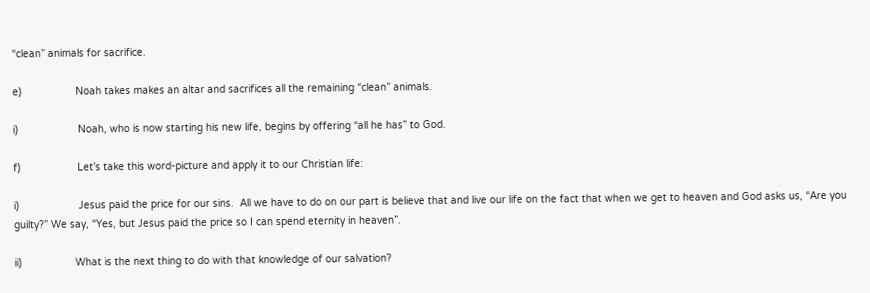“clean” animals for sacrifice.

e)                  Noah takes makes an altar and sacrifices all the remaining “clean” animals.

i)                    Noah, who is now starting his new life, begins by offering “all he has” to God.

f)                   Let’s take this word-picture and apply it to our Christian life:

i)                    Jesus paid the price for our sins.  All we have to do on our part is believe that and live our life on the fact that when we get to heaven and God asks us, “Are you guilty?” We say, “Yes, but Jesus paid the price so I can spend eternity in heaven”.

ii)                  What is the next thing to do with that knowledge of our salvation?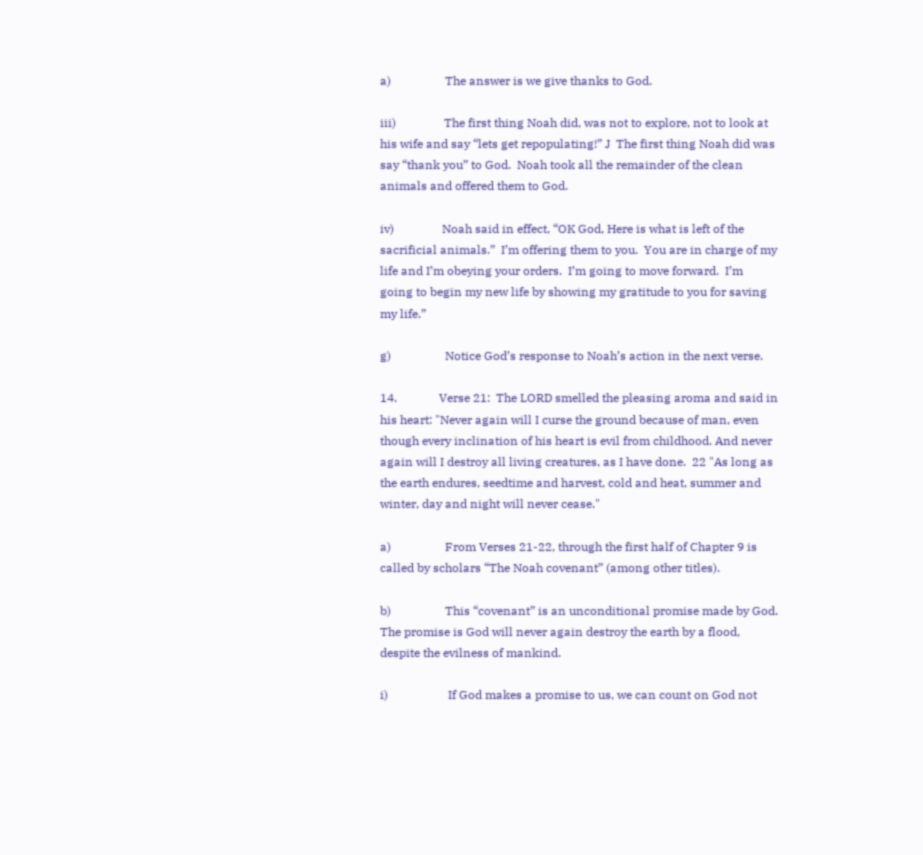a)                  The answer is we give thanks to God.

iii)                The first thing Noah did, was not to explore, not to look at his wife and say “lets get repopulating!” J  The first thing Noah did was say “thank you” to God.  Noah took all the remainder of the clean animals and offered them to God.

iv)                Noah said in effect, “OK God, Here is what is left of the sacrificial animals.”  I’m offering them to you.  You are in charge of my life and I’m obeying your orders.  I’m going to move forward.  I’m going to begin my new life by showing my gratitude to you for saving my life.”

g)                  Notice God’s response to Noah’s action in the next verse.

14.              Verse 21:  The LORD smelled the pleasing aroma and said in his heart: "Never again will I curse the ground because of man, even though every inclination of his heart is evil from childhood. And never again will I destroy all living creatures, as I have done.  22 "As long as the earth endures, seedtime and harvest, cold and heat, summer and winter, day and night will never cease."

a)                  From Verses 21-22, through the first half of Chapter 9 is called by scholars “The Noah covenant” (among other titles).

b)                  This “covenant” is an unconditional promise made by God.  The promise is God will never again destroy the earth by a flood, despite the evilness of mankind.

i)                    If God makes a promise to us, we can count on God not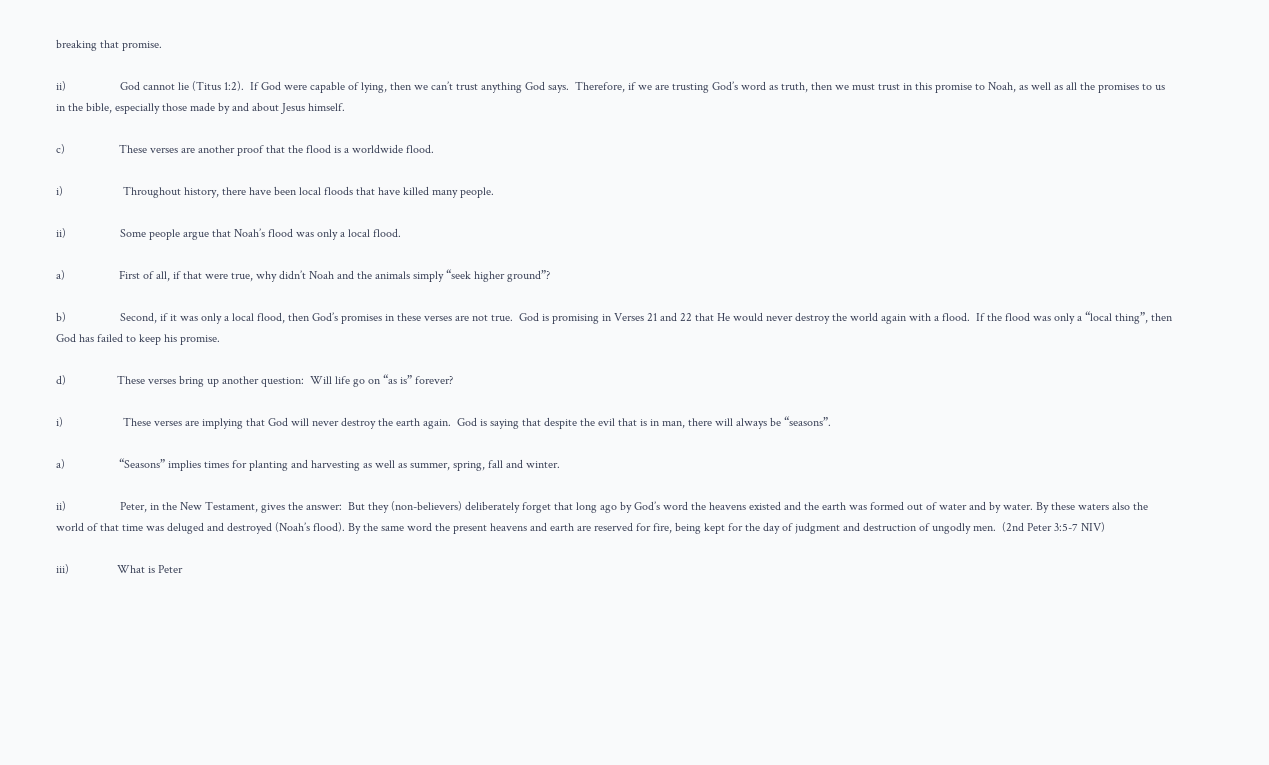breaking that promise.

ii)                  God cannot lie (Titus 1:2).  If God were capable of lying, then we can’t trust anything God says.  Therefore, if we are trusting God’s word as truth, then we must trust in this promise to Noah, as well as all the promises to us in the bible, especially those made by and about Jesus himself.

c)                  These verses are another proof that the flood is a worldwide flood.

i)                    Throughout history, there have been local floods that have killed many people.

ii)                  Some people argue that Noah’s flood was only a local flood.

a)                  First of all, if that were true, why didn’t Noah and the animals simply “seek higher ground”?

b)                  Second, if it was only a local flood, then God’s promises in these verses are not true.  God is promising in Verses 21 and 22 that He would never destroy the world again with a flood.  If the flood was only a “local thing”, then God has failed to keep his promise.

d)                 These verses bring up another question:  Will life go on “as is” forever?

i)                    These verses are implying that God will never destroy the earth again.  God is saying that despite the evil that is in man, there will always be “seasons”.

a)                  “Seasons” implies times for planting and harvesting as well as summer, spring, fall and winter.

ii)                  Peter, in the New Testament, gives the answer:  But they (non-believers) deliberately forget that long ago by God’s word the heavens existed and the earth was formed out of water and by water. By these waters also the world of that time was deluged and destroyed (Noah’s flood). By the same word the present heavens and earth are reserved for fire, being kept for the day of judgment and destruction of ungodly men.  (2nd Peter 3:5-7 NIV)

iii)                What is Peter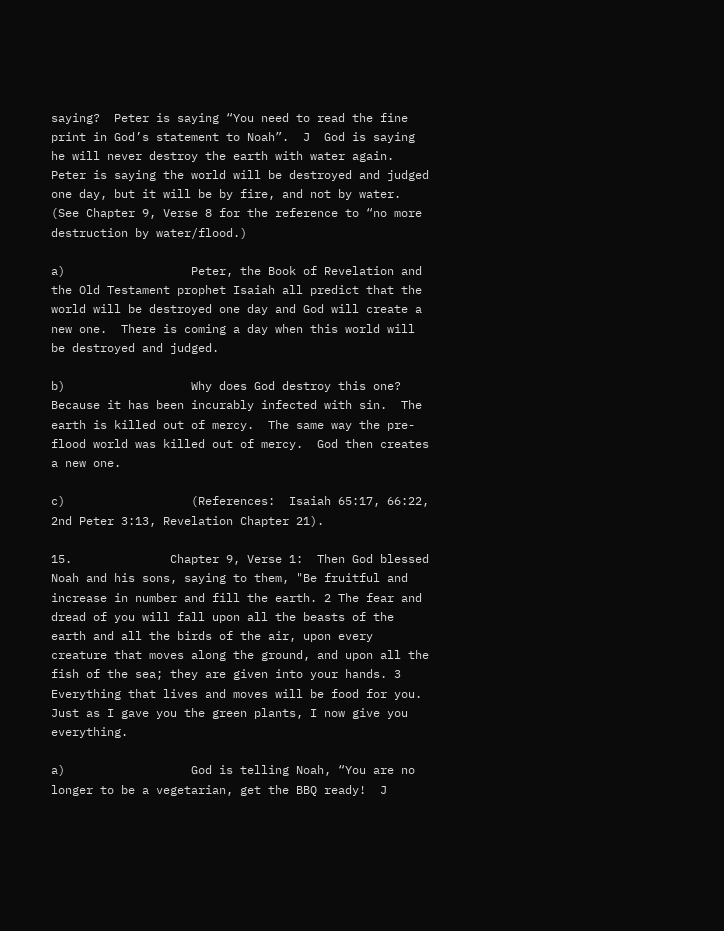saying?  Peter is saying “You need to read the fine print in God’s statement to Noah”.  J  God is saying he will never destroy the earth with water again.  Peter is saying the world will be destroyed and judged one day, but it will be by fire, and not by water.  (See Chapter 9, Verse 8 for the reference to “no more destruction by water/flood.)

a)                  Peter, the Book of Revelation and the Old Testament prophet Isaiah all predict that the world will be destroyed one day and God will create a new one.  There is coming a day when this world will be destroyed and judged.

b)                  Why does God destroy this one?  Because it has been incurably infected with sin.  The earth is killed out of mercy.  The same way the pre-flood world was killed out of mercy.  God then creates a new one.

c)                  (References:  Isaiah 65:17, 66:22, 2nd Peter 3:13, Revelation Chapter 21).

15.              Chapter 9, Verse 1:  Then God blessed Noah and his sons, saying to them, "Be fruitful and increase in number and fill the earth. 2 The fear and dread of you will fall upon all the beasts of the earth and all the birds of the air, upon every creature that moves along the ground, and upon all the fish of the sea; they are given into your hands. 3 Everything that lives and moves will be food for you. Just as I gave you the green plants, I now give you everything.

a)                  God is telling Noah, “You are no longer to be a vegetarian, get the BBQ ready!  J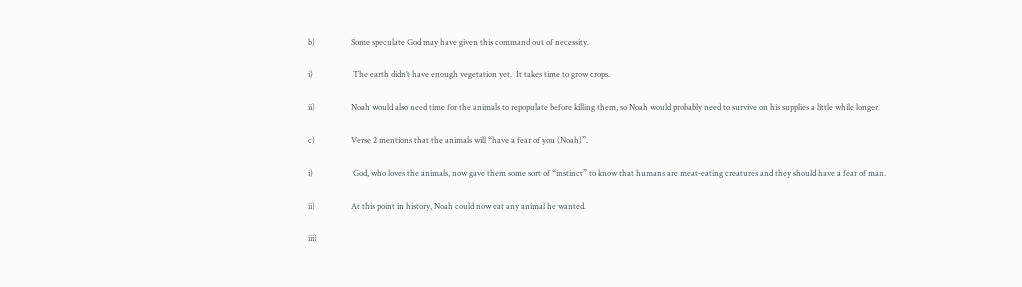b)                  Some speculate God may have given this command out of necessity.

i)                    The earth didn’t have enough vegetation yet.  It takes time to grow crops.

ii)                  Noah would also need time for the animals to repopulate before killing them, so Noah would probably need to survive on his supplies a little while longer.

c)                  Verse 2 mentions that the animals will “have a fear of you (Noah)”.

i)                    God, who loves the animals, now gave them some sort of “instinct” to know that humans are meat-eating creatures and they should have a fear of man.

ii)                  At this point in history, Noah could now eat any animal he wanted.

iii)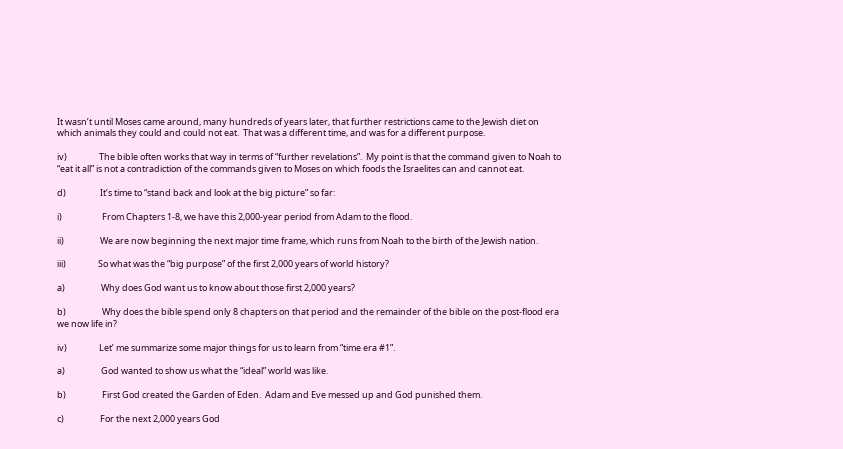It wasn’t until Moses came around, many hundreds of years later, that further restrictions came to the Jewish diet on which animals they could and could not eat.  That was a different time, and was for a different purpose.

iv)                The bible often works that way in terms of “further revelations”.  My point is that the command given to Noah to “eat it all” is not a contradiction of the commands given to Moses on which foods the Israelites can and cannot eat.

d)                 It’s time to “stand back and look at the big picture” so far:

i)                    From Chapters 1-8, we have this 2,000-year period from Adam to the flood.

ii)                  We are now beginning the next major time frame, which runs from Noah to the birth of the Jewish nation.

iii)                So what was the “big purpose” of the first 2,000 years of world history?

a)                  Why does God want us to know about those first 2,000 years?

b)                  Why does the bible spend only 8 chapters on that period and the remainder of the bible on the post-flood era we now life in?

iv)                Let’ me summarize some major things for us to learn from “time era #1”.

a)                  God wanted to show us what the “ideal” world was like.

b)                  First God created the Garden of Eden.  Adam and Eve messed up and God punished them.

c)                  For the next 2,000 years God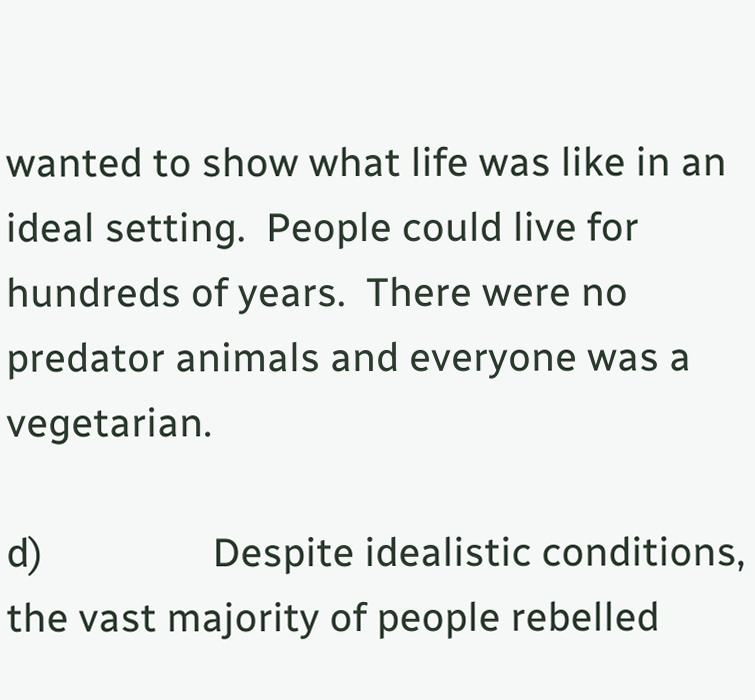wanted to show what life was like in an ideal setting.  People could live for hundreds of years.  There were no predator animals and everyone was a vegetarian.

d)                 Despite idealistic conditions, the vast majority of people rebelled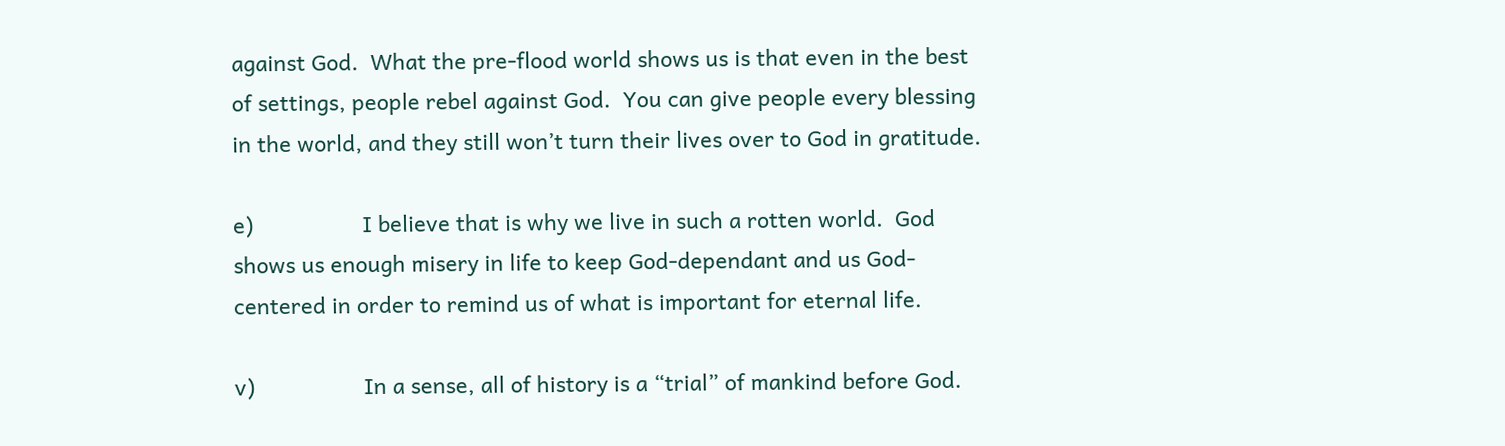against God.  What the pre-flood world shows us is that even in the best of settings, people rebel against God.  You can give people every blessing in the world, and they still won’t turn their lives over to God in gratitude.

e)                  I believe that is why we live in such a rotten world.  God shows us enough misery in life to keep God-dependant and us God-centered in order to remind us of what is important for eternal life.

v)                  In a sense, all of history is a “trial” of mankind before God.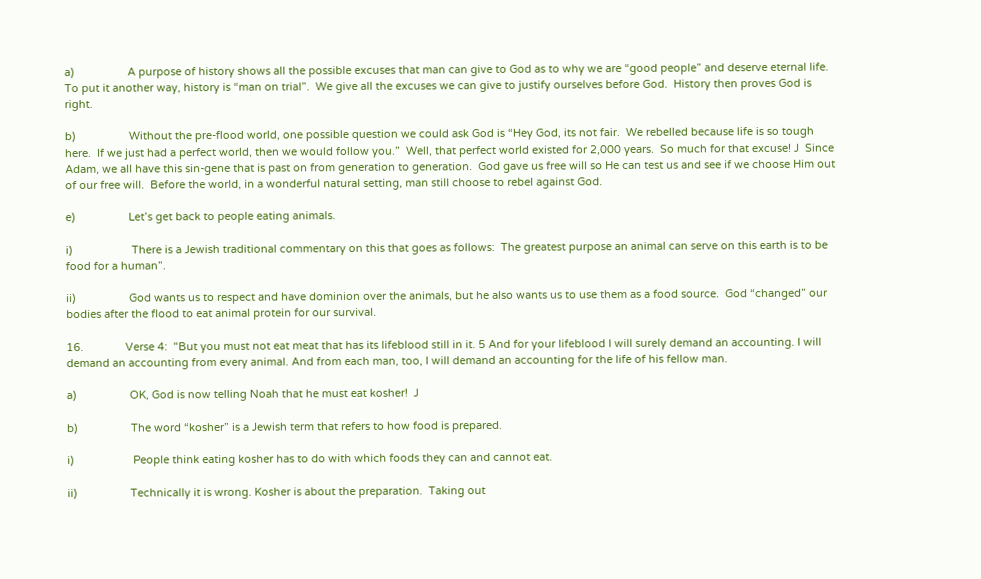a)                  A purpose of history shows all the possible excuses that man can give to God as to why we are “good people” and deserve eternal life.  To put it another way, history is “man on trial”.  We give all the excuses we can give to justify ourselves before God.  History then proves God is right.

b)                  Without the pre-flood world, one possible question we could ask God is “Hey God, its not fair.  We rebelled because life is so tough here.  If we just had a perfect world, then we would follow you.”  Well, that perfect world existed for 2,000 years.  So much for that excuse! J  Since Adam, we all have this sin-gene that is past on from generation to generation.  God gave us free will so He can test us and see if we choose Him out of our free will.  Before the world, in a wonderful natural setting, man still choose to rebel against God.

e)                  Let’s get back to people eating animals.

i)                    There is a Jewish traditional commentary on this that goes as follows:  The greatest purpose an animal can serve on this earth is to be food for a human”.

ii)                  God wants us to respect and have dominion over the animals, but he also wants us to use them as a food source.  God “changed” our bodies after the flood to eat animal protein for our survival.

16.              Verse 4:  "But you must not eat meat that has its lifeblood still in it. 5 And for your lifeblood I will surely demand an accounting. I will demand an accounting from every animal. And from each man, too, I will demand an accounting for the life of his fellow man.

a)                  OK, God is now telling Noah that he must eat kosher!  J

b)                  The word “kosher” is a Jewish term that refers to how food is prepared.

i)                    People think eating kosher has to do with which foods they can and cannot eat.

ii)                  Technically it is wrong. Kosher is about the preparation.  Taking out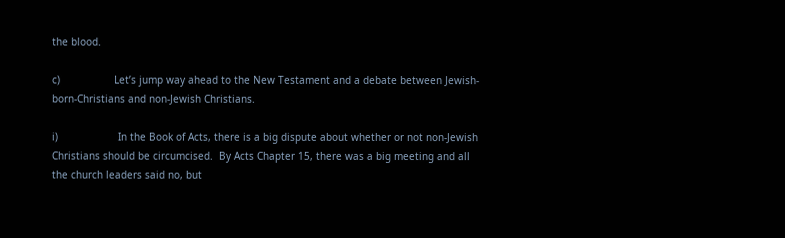the blood.

c)                  Let’s jump way ahead to the New Testament and a debate between Jewish-born-Christians and non-Jewish Christians.

i)                    In the Book of Acts, there is a big dispute about whether or not non-Jewish Christians should be circumcised.  By Acts Chapter 15, there was a big meeting and all the church leaders said no, but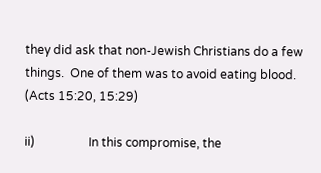they did ask that non-Jewish Christians do a few things.  One of them was to avoid eating blood.  (Acts 15:20, 15:29)

ii)                  In this compromise, the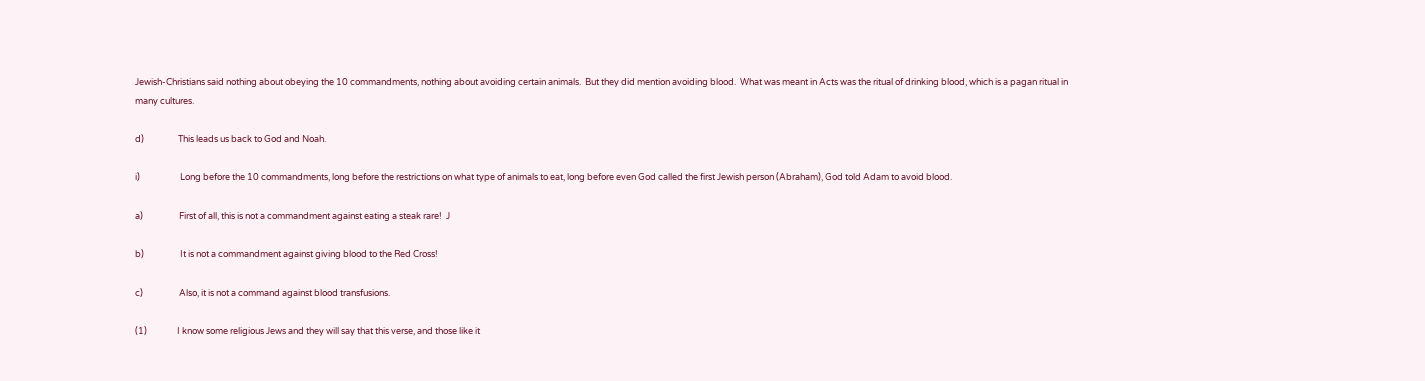Jewish-Christians said nothing about obeying the 10 commandments, nothing about avoiding certain animals.  But they did mention avoiding blood.  What was meant in Acts was the ritual of drinking blood, which is a pagan ritual in many cultures.

d)                 This leads us back to God and Noah.

i)                    Long before the 10 commandments, long before the restrictions on what type of animals to eat, long before even God called the first Jewish person (Abraham), God told Adam to avoid blood.

a)                  First of all, this is not a commandment against eating a steak rare!  J

b)                  It is not a commandment against giving blood to the Red Cross!

c)                  Also, it is not a command against blood transfusions.

(1)               I know some religious Jews and they will say that this verse, and those like it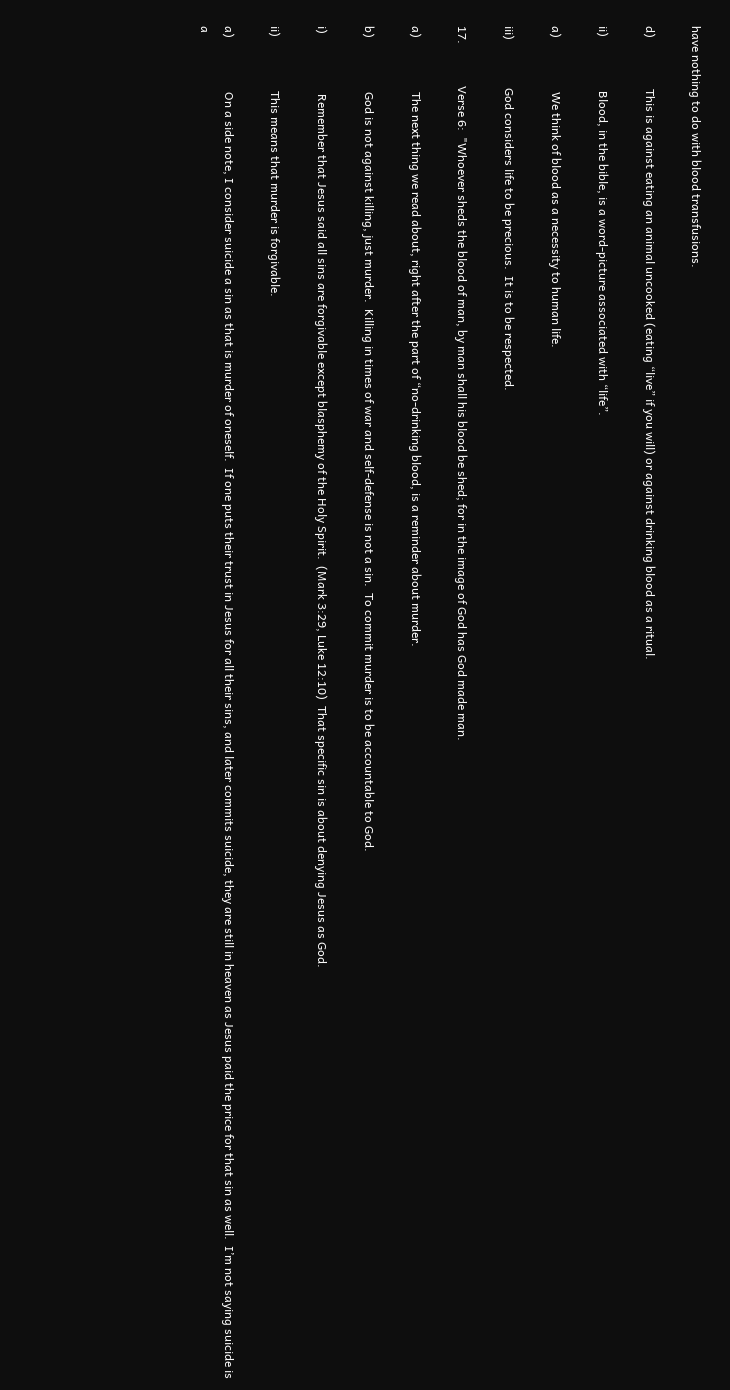have nothing to do with blood transfusions.

d)                 This is against eating an animal uncooked (eating “live” if you will) or against drinking blood as a ritual.

ii)                  Blood, in the bible, is a word-picture associated with “life”.

a)                  We think of blood as a necessity to human life.

iii)                God considers life to be precious.  It is to be respected.

17.              Verse 6:  "Whoever sheds the blood of man, by man shall his blood be shed; for in the image of God has God made man.

a)                  The next thing we read about, right after the part of “no-drinking blood, is a reminder about murder.

b)                  God is not against killing, just murder.  Killing in times of war and self-defense is not a sin.  To commit murder is to be accountable to God.

i)                    Remember that Jesus said all sins are forgivable except blasphemy of the Holy Spirit.  (Mark 3:29, Luke 12:10)  That specific sin is about denying Jesus as God.

ii)                  This means that murder is forgivable.

a)                  On a side note, I consider suicide a sin as that is murder of oneself.  If one puts their trust in Jesus for all their sins, and later commits suicide, they are still in heaven as Jesus paid the price for that sin as well.  I’m not saying suicide is a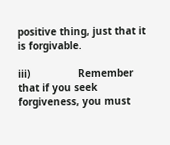positive thing, just that it is forgivable.

iii)                Remember that if you seek forgiveness, you must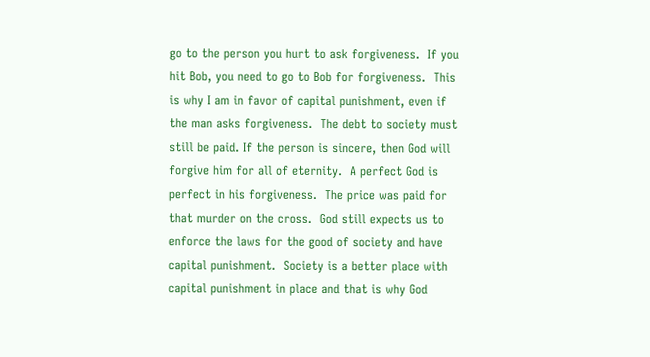go to the person you hurt to ask forgiveness.  If you hit Bob, you need to go to Bob for forgiveness.  This is why I am in favor of capital punishment, even if the man asks forgiveness.  The debt to society must still be paid. If the person is sincere, then God will forgive him for all of eternity.  A perfect God is perfect in his forgiveness.  The price was paid for that murder on the cross.  God still expects us to enforce the laws for the good of society and have capital punishment.  Society is a better place with capital punishment in place and that is why God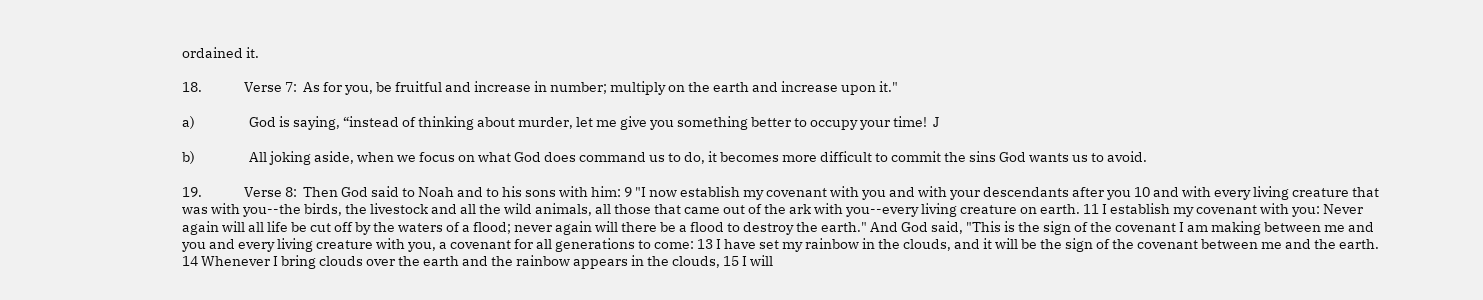ordained it.

18.              Verse 7:  As for you, be fruitful and increase in number; multiply on the earth and increase upon it."

a)                  God is saying, “instead of thinking about murder, let me give you something better to occupy your time!  J

b)                  All joking aside, when we focus on what God does command us to do, it becomes more difficult to commit the sins God wants us to avoid.

19.              Verse 8:  Then God said to Noah and to his sons with him: 9 "I now establish my covenant with you and with your descendants after you 10 and with every living creature that was with you--the birds, the livestock and all the wild animals, all those that came out of the ark with you--every living creature on earth. 11 I establish my covenant with you: Never again will all life be cut off by the waters of a flood; never again will there be a flood to destroy the earth." And God said, "This is the sign of the covenant I am making between me and you and every living creature with you, a covenant for all generations to come: 13 I have set my rainbow in the clouds, and it will be the sign of the covenant between me and the earth. 14 Whenever I bring clouds over the earth and the rainbow appears in the clouds, 15 I will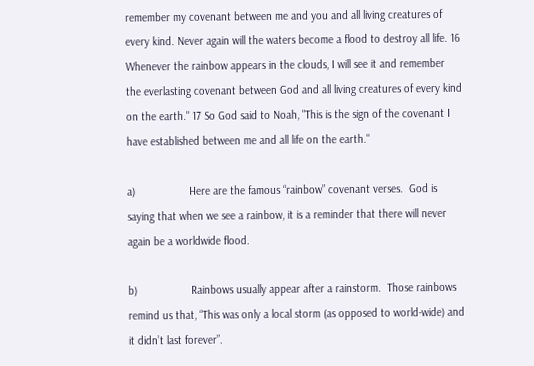remember my covenant between me and you and all living creatures of every kind. Never again will the waters become a flood to destroy all life. 16 Whenever the rainbow appears in the clouds, I will see it and remember the everlasting covenant between God and all living creatures of every kind on the earth." 17 So God said to Noah, "This is the sign of the covenant I have established between me and all life on the earth."

a)                  Here are the famous “rainbow” covenant verses.  God is saying that when we see a rainbow, it is a reminder that there will never again be a worldwide flood.

b)                  Rainbows usually appear after a rainstorm.  Those rainbows remind us that, “This was only a local storm (as opposed to world-wide) and it didn’t last forever”.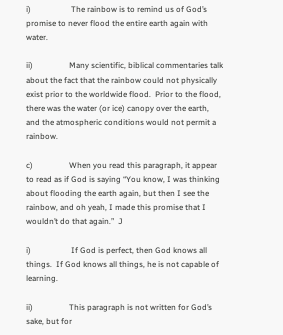i)                    The rainbow is to remind us of God’s promise to never flood the entire earth again with water.

ii)                  Many scientific, biblical commentaries talk about the fact that the rainbow could not physically exist prior to the worldwide flood.  Prior to the flood, there was the water (or ice) canopy over the earth, and the atmospheric conditions would not permit a rainbow.

c)                  When you read this paragraph, it appear to read as if God is saying “You know, I was thinking about flooding the earth again, but then I see the rainbow, and oh yeah, I made this promise that I wouldn’t do that again.”  J

i)                    If God is perfect, then God knows all things.  If God knows all things, he is not capable of learning.

ii)                  This paragraph is not written for God’s sake, but for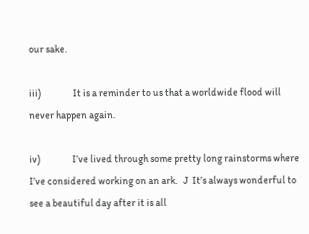our sake.

iii)                It is a reminder to us that a worldwide flood will never happen again.

iv)                I’ve lived through some pretty long rainstorms where I’ve considered working on an ark.   J  It’s always wonderful to see a beautiful day after it is all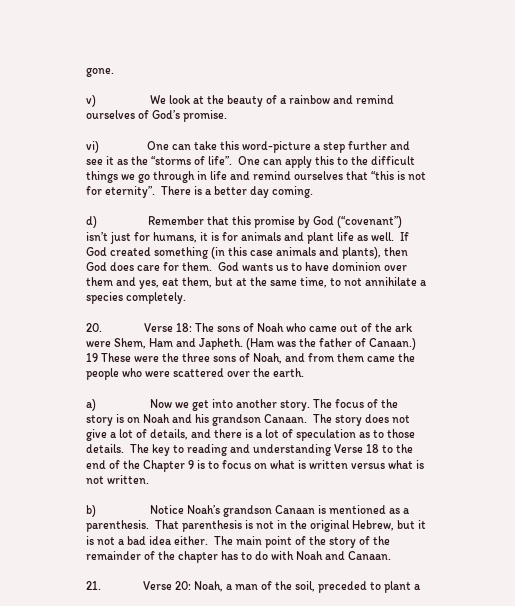gone.

v)                  We look at the beauty of a rainbow and remind ourselves of God’s promise.

vi)                One can take this word-picture a step further and see it as the “storms of life”.  One can apply this to the difficult things we go through in life and remind ourselves that “this is not for eternity”.  There is a better day coming.

d)                 Remember that this promise by God (“covenant”) isn’t just for humans, it is for animals and plant life as well.  If God created something (in this case animals and plants), then God does care for them.  God wants us to have dominion over them and yes, eat them, but at the same time, to not annihilate a species completely.

20.              Verse 18: The sons of Noah who came out of the ark were Shem, Ham and Japheth. (Ham was the father of Canaan.) 19 These were the three sons of Noah, and from them came the people who were scattered over the earth.

a)                  Now we get into another story. The focus of the story is on Noah and his grandson Canaan.  The story does not give a lot of details, and there is a lot of speculation as to those details.  The key to reading and understanding Verse 18 to the end of the Chapter 9 is to focus on what is written versus what is not written.

b)                  Notice Noah’s grandson Canaan is mentioned as a parenthesis.  That parenthesis is not in the original Hebrew, but it is not a bad idea either.  The main point of the story of the remainder of the chapter has to do with Noah and Canaan.

21.              Verse 20: Noah, a man of the soil, preceded to plant a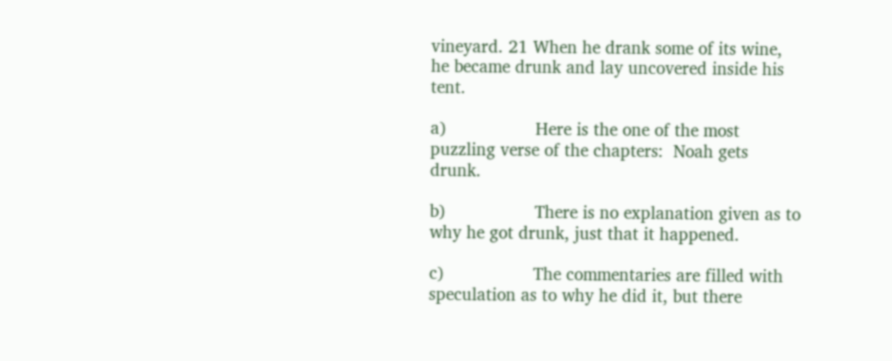vineyard. 21 When he drank some of its wine, he became drunk and lay uncovered inside his tent.

a)                  Here is the one of the most puzzling verse of the chapters:  Noah gets drunk.

b)                  There is no explanation given as to why he got drunk, just that it happened.

c)                  The commentaries are filled with speculation as to why he did it, but there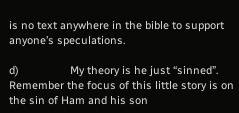is no text anywhere in the bible to support anyone’s speculations.

d)                 My theory is he just “sinned”.  Remember the focus of this little story is on the sin of Ham and his son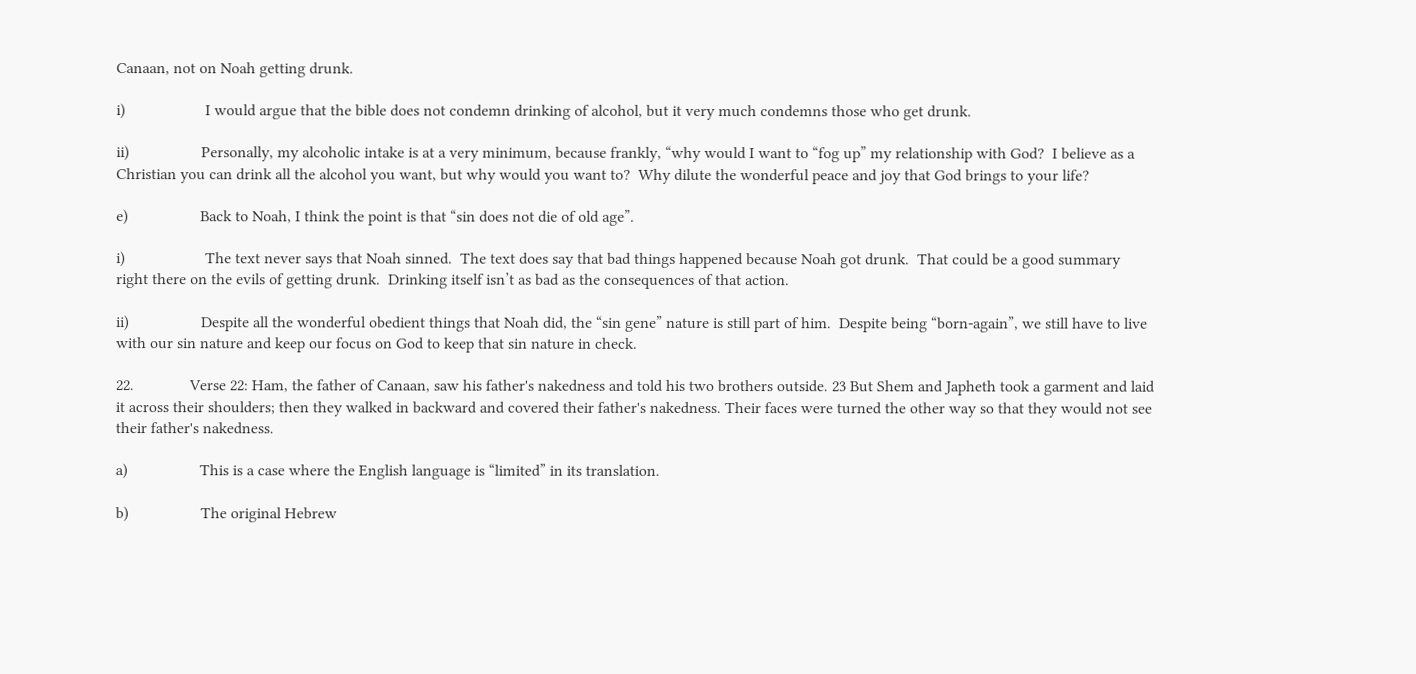Canaan, not on Noah getting drunk.

i)                    I would argue that the bible does not condemn drinking of alcohol, but it very much condemns those who get drunk.

ii)                  Personally, my alcoholic intake is at a very minimum, because frankly, “why would I want to “fog up” my relationship with God?  I believe as a Christian you can drink all the alcohol you want, but why would you want to?  Why dilute the wonderful peace and joy that God brings to your life?

e)                  Back to Noah, I think the point is that “sin does not die of old age”.

i)                    The text never says that Noah sinned.  The text does say that bad things happened because Noah got drunk.  That could be a good summary right there on the evils of getting drunk.  Drinking itself isn’t as bad as the consequences of that action.

ii)                  Despite all the wonderful obedient things that Noah did, the “sin gene” nature is still part of him.  Despite being “born-again”, we still have to live with our sin nature and keep our focus on God to keep that sin nature in check.

22.              Verse 22: Ham, the father of Canaan, saw his father's nakedness and told his two brothers outside. 23 But Shem and Japheth took a garment and laid it across their shoulders; then they walked in backward and covered their father's nakedness. Their faces were turned the other way so that they would not see their father's nakedness.

a)                  This is a case where the English language is “limited” in its translation.

b)                  The original Hebrew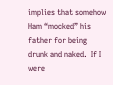implies that somehow Ham “mocked” his father for being drunk and naked.  If I were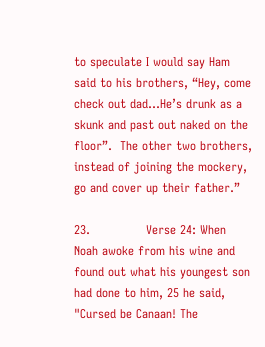to speculate I would say Ham said to his brothers, “Hey, come check out dad…He’s drunk as a skunk and past out naked on the floor”.  The other two brothers, instead of joining the mockery, go and cover up their father.”

23.              Verse 24: When Noah awoke from his wine and found out what his youngest son had done to him, 25 he said, "Cursed be Canaan! The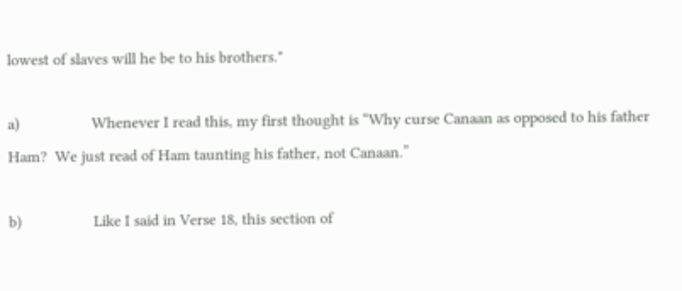lowest of slaves will he be to his brothers."

a)                  Whenever I read this, my first thought is “Why curse Canaan as opposed to his father Ham?  We just read of Ham taunting his father, not Canaan.”

b)                  Like I said in Verse 18, this section of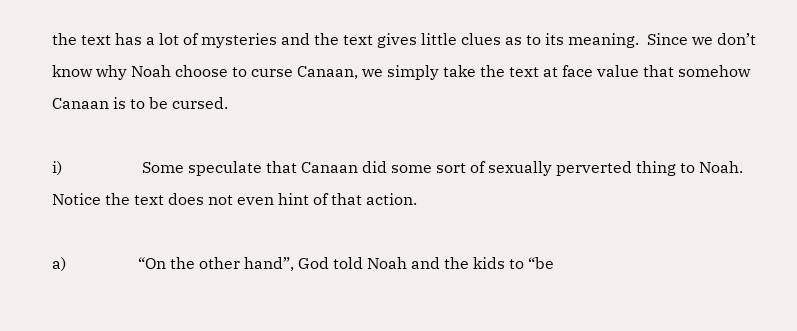the text has a lot of mysteries and the text gives little clues as to its meaning.  Since we don’t know why Noah choose to curse Canaan, we simply take the text at face value that somehow Canaan is to be cursed.

i)                    Some speculate that Canaan did some sort of sexually perverted thing to Noah.  Notice the text does not even hint of that action.

a)                  “On the other hand”, God told Noah and the kids to “be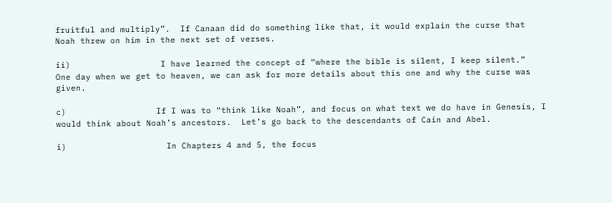fruitful and multiply”.  If Canaan did do something like that, it would explain the curse that Noah threw on him in the next set of verses.

ii)                  I have learned the concept of “where the bible is silent, I keep silent.”  One day when we get to heaven, we can ask for more details about this one and why the curse was given.

c)                  If I was to “think like Noah”, and focus on what text we do have in Genesis, I would think about Noah’s ancestors.  Let’s go back to the descendants of Cain and Abel.

i)                    In Chapters 4 and 5, the focus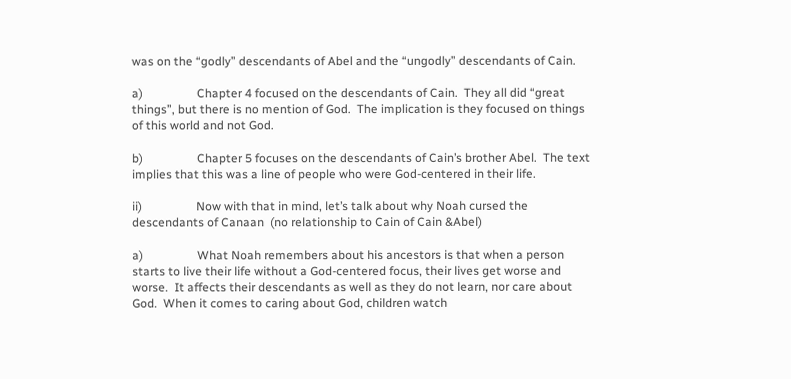was on the “godly” descendants of Abel and the “ungodly” descendants of Cain.

a)                  Chapter 4 focused on the descendants of Cain.  They all did “great things”, but there is no mention of God.  The implication is they focused on things of this world and not God.

b)                  Chapter 5 focuses on the descendants of Cain’s brother Abel.  The text implies that this was a line of people who were God-centered in their life.

ii)                  Now with that in mind, let’s talk about why Noah cursed the descendants of Canaan  (no relationship to Cain of Cain &Abel)

a)                  What Noah remembers about his ancestors is that when a person starts to live their life without a God-centered focus, their lives get worse and worse.  It affects their descendants as well as they do not learn, nor care about God.  When it comes to caring about God, children watch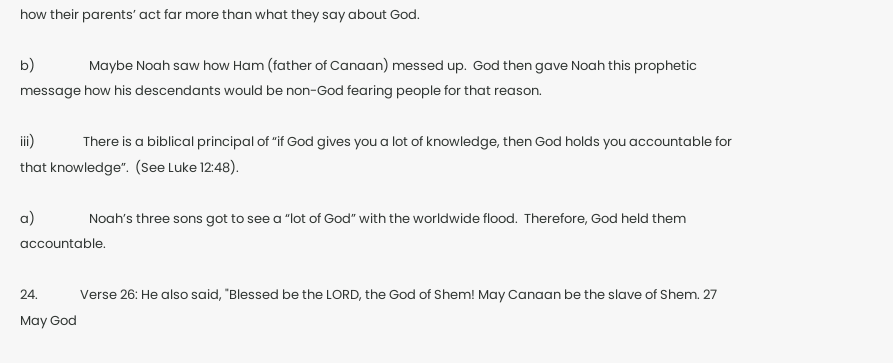how their parents’ act far more than what they say about God.

b)                  Maybe Noah saw how Ham (father of Canaan) messed up.  God then gave Noah this prophetic message how his descendants would be non-God fearing people for that reason.

iii)                There is a biblical principal of “if God gives you a lot of knowledge, then God holds you accountable for that knowledge”.  (See Luke 12:48).

a)                  Noah’s three sons got to see a “lot of God” with the worldwide flood.  Therefore, God held them accountable.

24.              Verse 26: He also said, "Blessed be the LORD, the God of Shem! May Canaan be the slave of Shem. 27 May God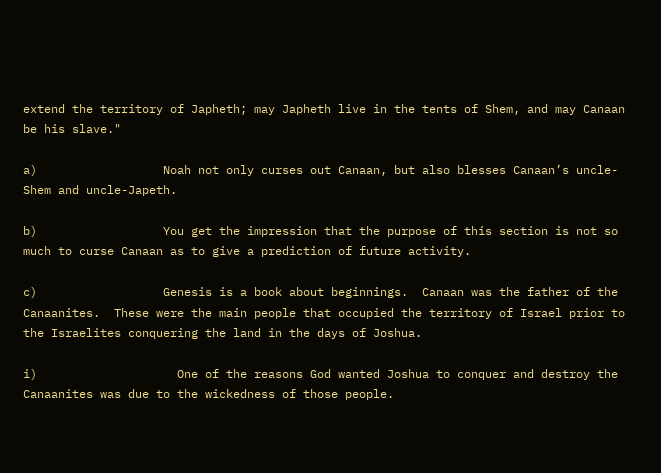extend the territory of Japheth; may Japheth live in the tents of Shem, and may Canaan be his slave."

a)                  Noah not only curses out Canaan, but also blesses Canaan’s uncle-Shem and uncle-Japeth.

b)                  You get the impression that the purpose of this section is not so much to curse Canaan as to give a prediction of future activity.

c)                  Genesis is a book about beginnings.  Canaan was the father of the Canaanites.  These were the main people that occupied the territory of Israel prior to the Israelites conquering the land in the days of Joshua.

i)                    One of the reasons God wanted Joshua to conquer and destroy the Canaanites was due to the wickedness of those people.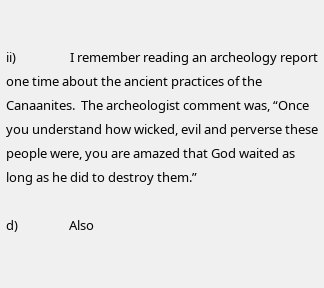ii)                  I remember reading an archeology report one time about the ancient practices of the Canaanites.  The archeologist comment was, “Once you understand how wicked, evil and perverse these people were, you are amazed that God waited as long as he did to destroy them.”

d)                 Also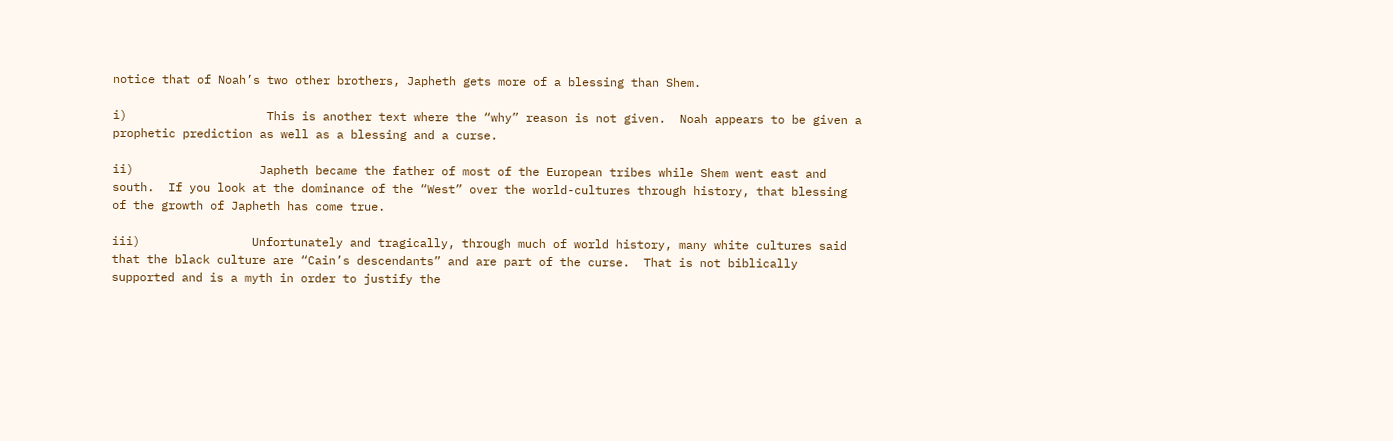notice that of Noah’s two other brothers, Japheth gets more of a blessing than Shem.

i)                    This is another text where the “why” reason is not given.  Noah appears to be given a prophetic prediction as well as a blessing and a curse.

ii)                  Japheth became the father of most of the European tribes while Shem went east and south.  If you look at the dominance of the “West” over the world-cultures through history, that blessing of the growth of Japheth has come true.

iii)                Unfortunately and tragically, through much of world history, many white cultures said that the black culture are “Cain’s descendants” and are part of the curse.  That is not biblically supported and is a myth in order to justify the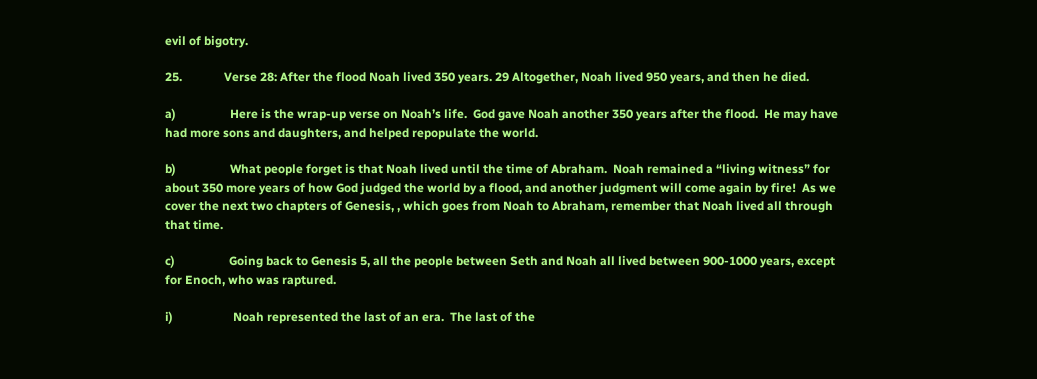evil of bigotry.

25.              Verse 28: After the flood Noah lived 350 years. 29 Altogether, Noah lived 950 years, and then he died.

a)                  Here is the wrap-up verse on Noah’s life.  God gave Noah another 350 years after the flood.  He may have had more sons and daughters, and helped repopulate the world.

b)                  What people forget is that Noah lived until the time of Abraham.  Noah remained a “living witness” for about 350 more years of how God judged the world by a flood, and another judgment will come again by fire!  As we cover the next two chapters of Genesis, , which goes from Noah to Abraham, remember that Noah lived all through that time.

c)                  Going back to Genesis 5, all the people between Seth and Noah all lived between 900-1000 years, except for Enoch, who was raptured.

i)                    Noah represented the last of an era.  The last of the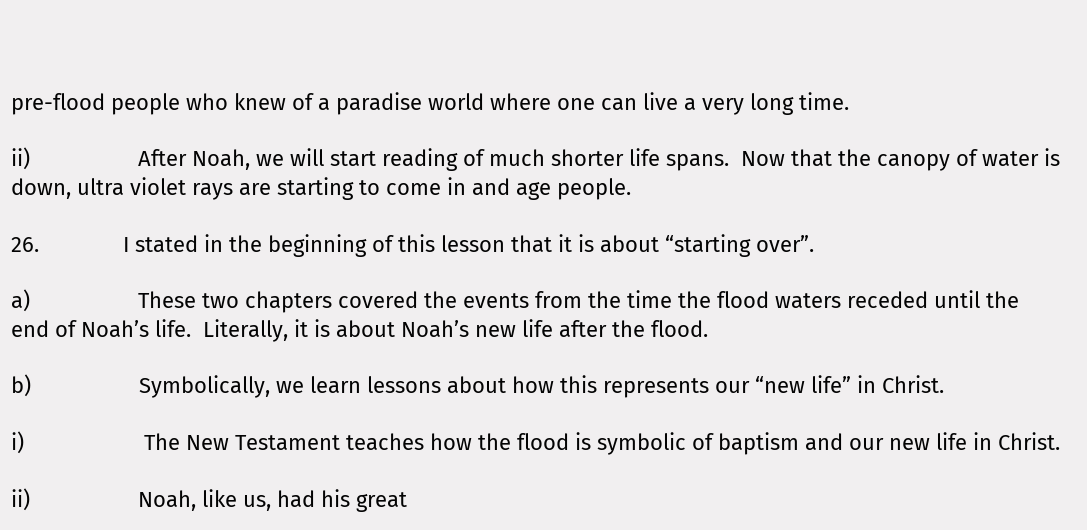pre-flood people who knew of a paradise world where one can live a very long time.

ii)                  After Noah, we will start reading of much shorter life spans.  Now that the canopy of water is down, ultra violet rays are starting to come in and age people.

26.              I stated in the beginning of this lesson that it is about “starting over”.

a)                  These two chapters covered the events from the time the flood waters receded until the end of Noah’s life.  Literally, it is about Noah’s new life after the flood.

b)                  Symbolically, we learn lessons about how this represents our “new life” in Christ.

i)                    The New Testament teaches how the flood is symbolic of baptism and our new life in Christ.

ii)                  Noah, like us, had his great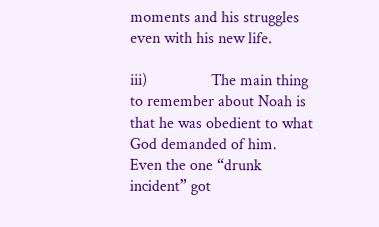moments and his struggles even with his new life.

iii)                The main thing to remember about Noah is that he was obedient to what God demanded of him.  Even the one “drunk incident” got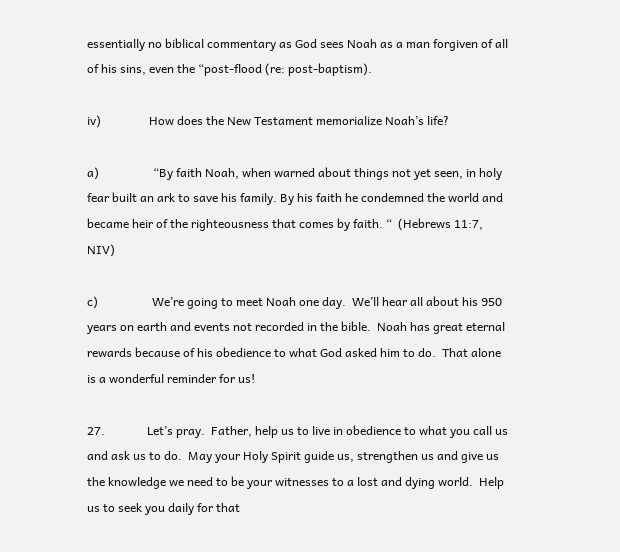essentially no biblical commentary as God sees Noah as a man forgiven of all of his sins, even the “post-flood (re: post-baptism).

iv)                How does the New Testament memorialize Noah’s life?

a)                  “By faith Noah, when warned about things not yet seen, in holy fear built an ark to save his family. By his faith he condemned the world and became heir of the righteousness that comes by faith. “  (Hebrews 11:7, NIV)

c)                  We’re going to meet Noah one day.  We’ll hear all about his 950 years on earth and events not recorded in the bible.  Noah has great eternal rewards because of his obedience to what God asked him to do.  That alone is a wonderful reminder for us!

27.              Let’s pray.  Father, help us to live in obedience to what you call us and ask us to do.  May your Holy Spirit guide us, strengthen us and give us the knowledge we need to be your witnesses to a lost and dying world.  Help us to seek you daily for that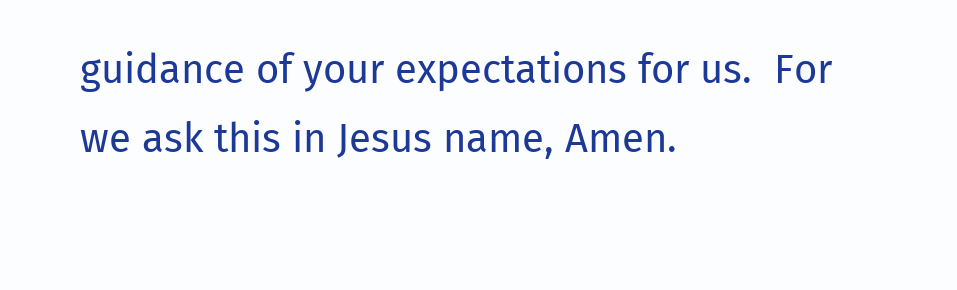guidance of your expectations for us.  For we ask this in Jesus name, Amen.